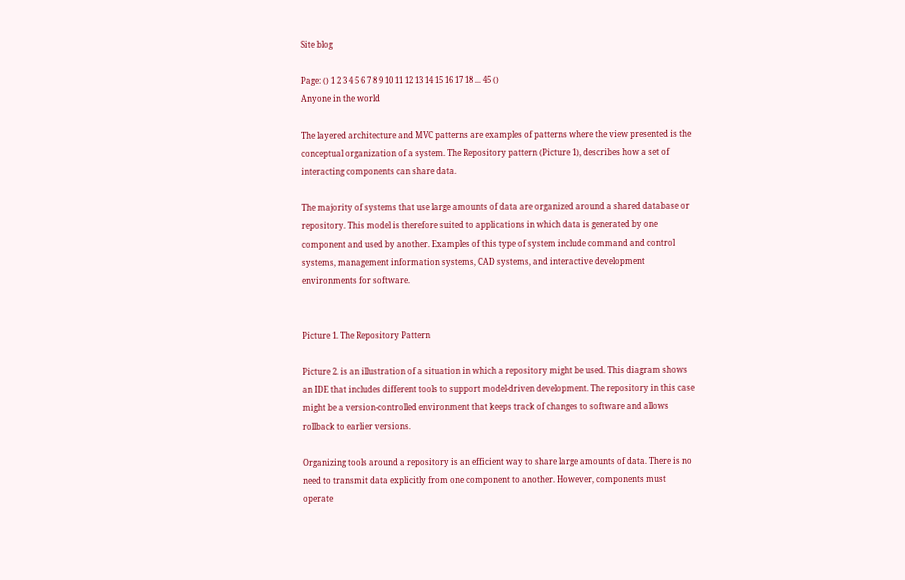Site blog

Page: () 1 2 3 4 5 6 7 8 9 10 11 12 13 14 15 16 17 18 ... 45 ()
Anyone in the world

The layered architecture and MVC patterns are examples of patterns where the view presented is the conceptual organization of a system. The Repository pattern (Picture 1), describes how a set of interacting components can share data.

The majority of systems that use large amounts of data are organized around a shared database or repository. This model is therefore suited to applications in which data is generated by one component and used by another. Examples of this type of system include command and control systems, management information systems, CAD systems, and interactive development environments for software.


Picture 1. The Repository Pattern

Picture 2. is an illustration of a situation in which a repository might be used. This diagram shows an IDE that includes different tools to support model-driven development. The repository in this case might be a version-controlled environment that keeps track of changes to software and allows rollback to earlier versions.

Organizing tools around a repository is an efficient way to share large amounts of data. There is no need to transmit data explicitly from one component to another. However, components must operate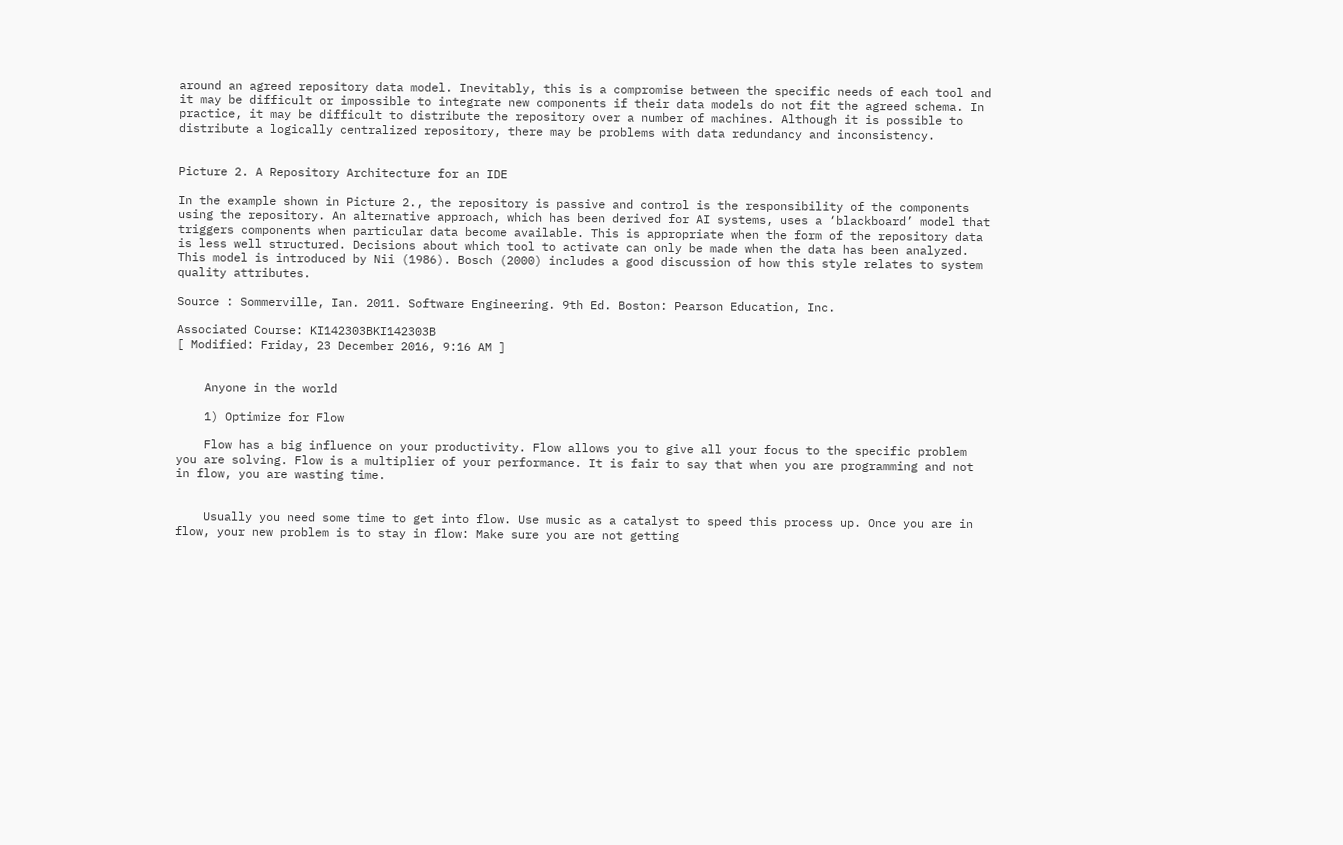around an agreed repository data model. Inevitably, this is a compromise between the specific needs of each tool and it may be difficult or impossible to integrate new components if their data models do not fit the agreed schema. In practice, it may be difficult to distribute the repository over a number of machines. Although it is possible to distribute a logically centralized repository, there may be problems with data redundancy and inconsistency.


Picture 2. A Repository Architecture for an IDE

In the example shown in Picture 2., the repository is passive and control is the responsibility of the components using the repository. An alternative approach, which has been derived for AI systems, uses a ‘blackboard’ model that triggers components when particular data become available. This is appropriate when the form of the repository data is less well structured. Decisions about which tool to activate can only be made when the data has been analyzed. This model is introduced by Nii (1986). Bosch (2000) includes a good discussion of how this style relates to system quality attributes.

Source : Sommerville, Ian. 2011. Software Engineering. 9th Ed. Boston: Pearson Education, Inc.

Associated Course: KI142303BKI142303B
[ Modified: Friday, 23 December 2016, 9:16 AM ]


    Anyone in the world

    1) Optimize for Flow

    Flow has a big influence on your productivity. Flow allows you to give all your focus to the specific problem you are solving. Flow is a multiplier of your performance. It is fair to say that when you are programming and not in flow, you are wasting time.


    Usually you need some time to get into flow. Use music as a catalyst to speed this process up. Once you are in flow, your new problem is to stay in flow: Make sure you are not getting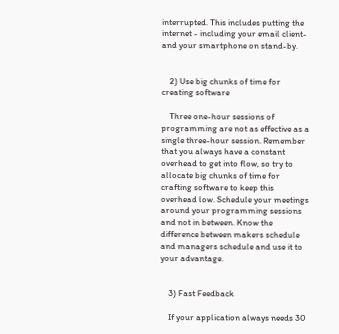interrupted. This includes putting the internet - including your email client- and your smartphone on stand-by.


    2) Use big chunks of time for creating software

    Three one-hour sessions of programming are not as effective as a single three-hour session. Remember that you always have a constant overhead to get into flow, so try to allocate big chunks of time for crafting software to keep this overhead low. Schedule your meetings around your programming sessions and not in between. Know the difference between makers schedule and managers schedule and use it to your advantage.


    3) Fast Feedback

    If your application always needs 30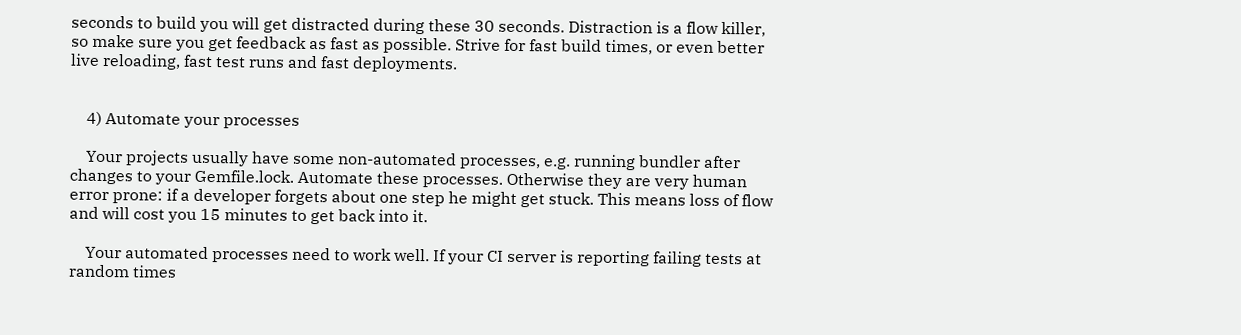seconds to build you will get distracted during these 30 seconds. Distraction is a flow killer, so make sure you get feedback as fast as possible. Strive for fast build times, or even better live reloading, fast test runs and fast deployments.


    4) Automate your processes

    Your projects usually have some non-automated processes, e.g. running bundler after changes to your Gemfile.lock. Automate these processes. Otherwise they are very human error prone: if a developer forgets about one step he might get stuck. This means loss of flow and will cost you 15 minutes to get back into it.

    Your automated processes need to work well. If your CI server is reporting failing tests at random times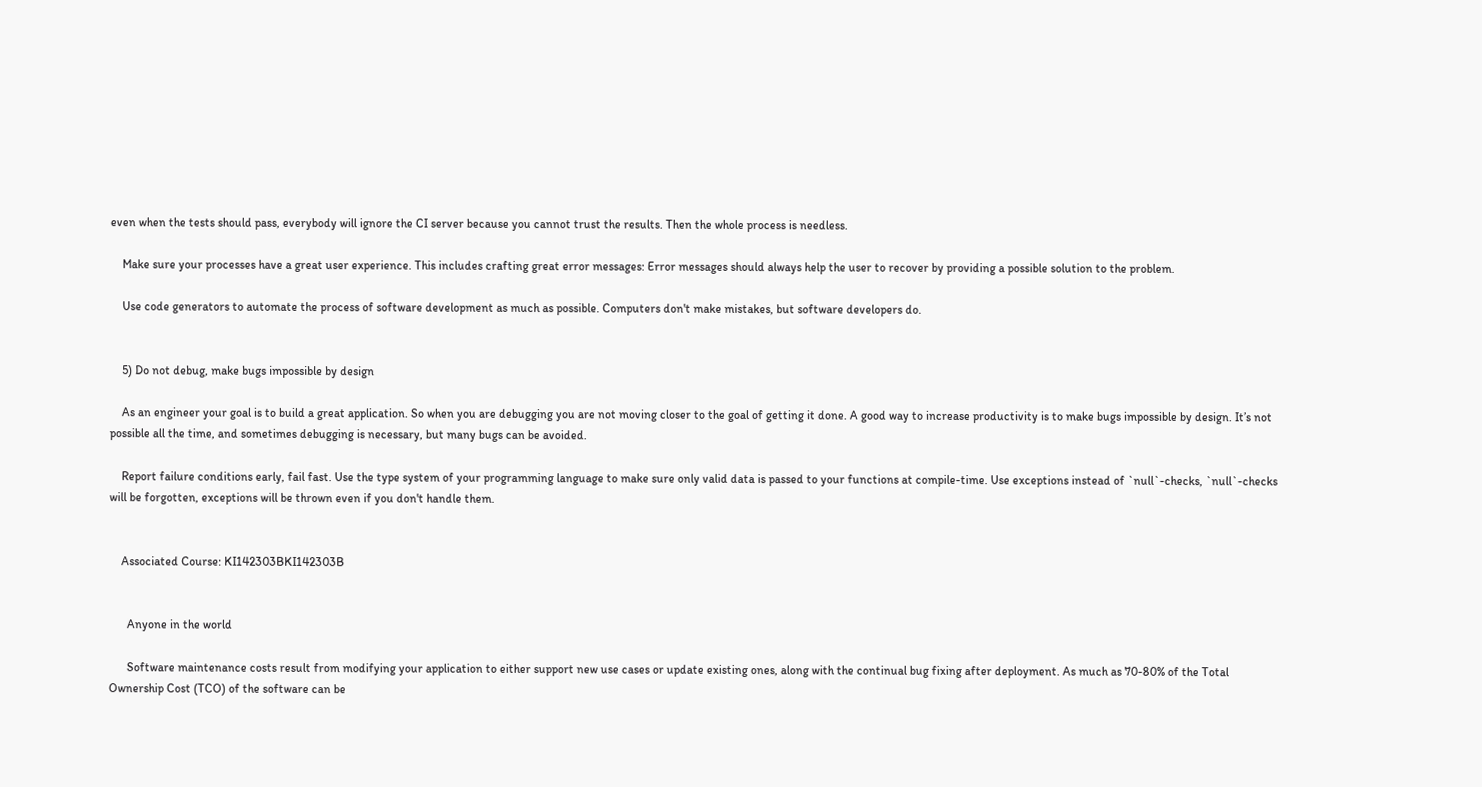even when the tests should pass, everybody will ignore the CI server because you cannot trust the results. Then the whole process is needless.

    Make sure your processes have a great user experience. This includes crafting great error messages: Error messages should always help the user to recover by providing a possible solution to the problem.

    Use code generators to automate the process of software development as much as possible. Computers don't make mistakes, but software developers do.


    5) Do not debug, make bugs impossible by design

    As an engineer your goal is to build a great application. So when you are debugging you are not moving closer to the goal of getting it done. A good way to increase productivity is to make bugs impossible by design. It’s not possible all the time, and sometimes debugging is necessary, but many bugs can be avoided.

    Report failure conditions early, fail fast. Use the type system of your programming language to make sure only valid data is passed to your functions at compile-time. Use exceptions instead of `null`-checks, `null`-checks will be forgotten, exceptions will be thrown even if you don't handle them.


    Associated Course: KI142303BKI142303B


      Anyone in the world

      Software maintenance costs result from modifying your application to either support new use cases or update existing ones, along with the continual bug fixing after deployment. As much as 70-80% of the Total Ownership Cost (TCO) of the software can be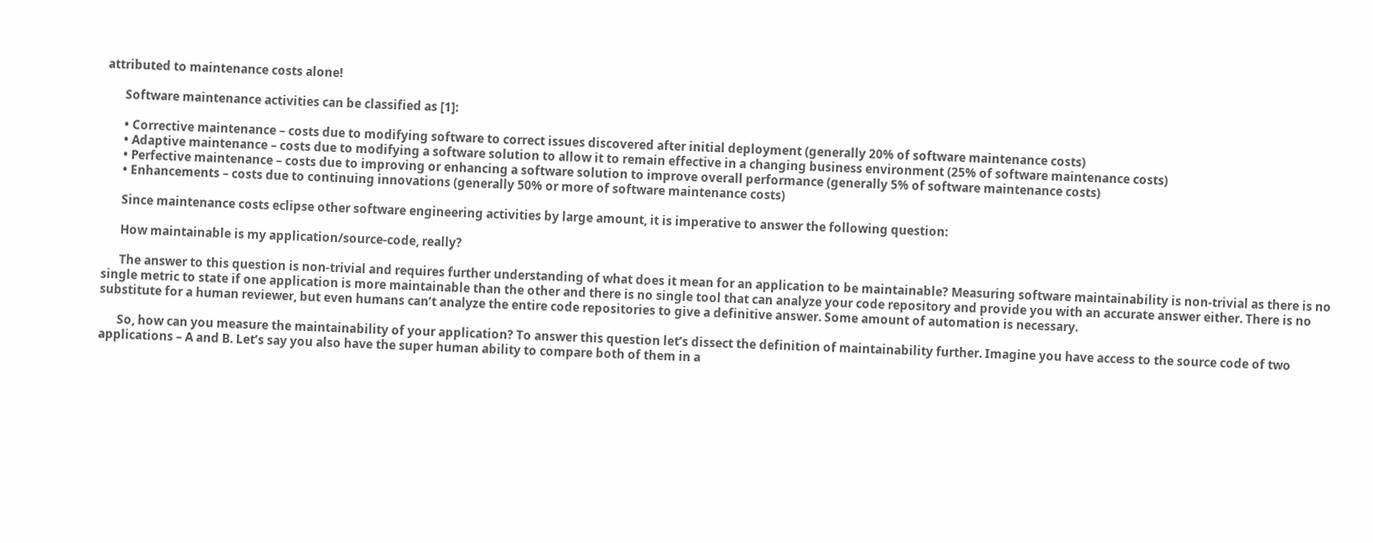attributed to maintenance costs alone!

      Software maintenance activities can be classified as [1]:

      • Corrective maintenance – costs due to modifying software to correct issues discovered after initial deployment (generally 20% of software maintenance costs)
      • Adaptive maintenance – costs due to modifying a software solution to allow it to remain effective in a changing business environment (25% of software maintenance costs)
      • Perfective maintenance – costs due to improving or enhancing a software solution to improve overall performance (generally 5% of software maintenance costs)
      • Enhancements – costs due to continuing innovations (generally 50% or more of software maintenance costs)

      Since maintenance costs eclipse other software engineering activities by large amount, it is imperative to answer the following question:

      How maintainable is my application/source-code, really?

      The answer to this question is non-trivial and requires further understanding of what does it mean for an application to be maintainable? Measuring software maintainability is non-trivial as there is no single metric to state if one application is more maintainable than the other and there is no single tool that can analyze your code repository and provide you with an accurate answer either. There is no substitute for a human reviewer, but even humans can’t analyze the entire code repositories to give a definitive answer. Some amount of automation is necessary.

      So, how can you measure the maintainability of your application? To answer this question let’s dissect the definition of maintainability further. Imagine you have access to the source code of two applications – A and B. Let’s say you also have the super human ability to compare both of them in a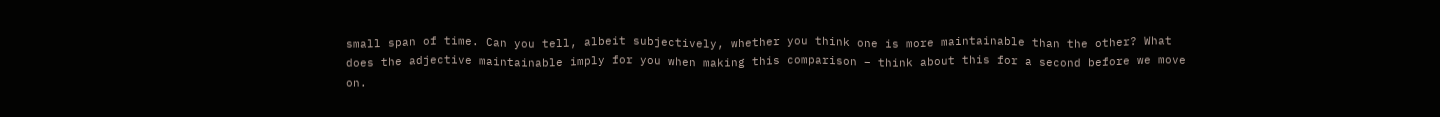small span of time. Can you tell, albeit subjectively, whether you think one is more maintainable than the other? What does the adjective maintainable imply for you when making this comparison – think about this for a second before we move on.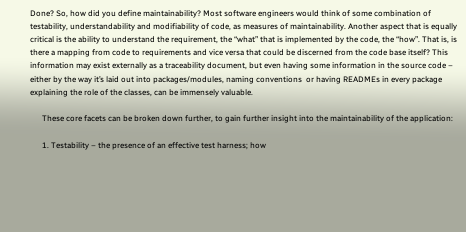Done? So, how did you define maintainability? Most software engineers would think of some combination of testability, understandability and modifiability of code, as measures of maintainability. Another aspect that is equally critical is the ability to understand the requirement, the “what” that is implemented by the code, the “how”. That is, is there a mapping from code to requirements and vice versa that could be discerned from the code base itself? This information may exist externally as a traceability document, but even having some information in the source code – either by the way it’s laid out into packages/modules, naming conventions  or having READMEs in every package explaining the role of the classes, can be immensely valuable.

      These core facets can be broken down further, to gain further insight into the maintainability of the application:

      1. Testability – the presence of an effective test harness; how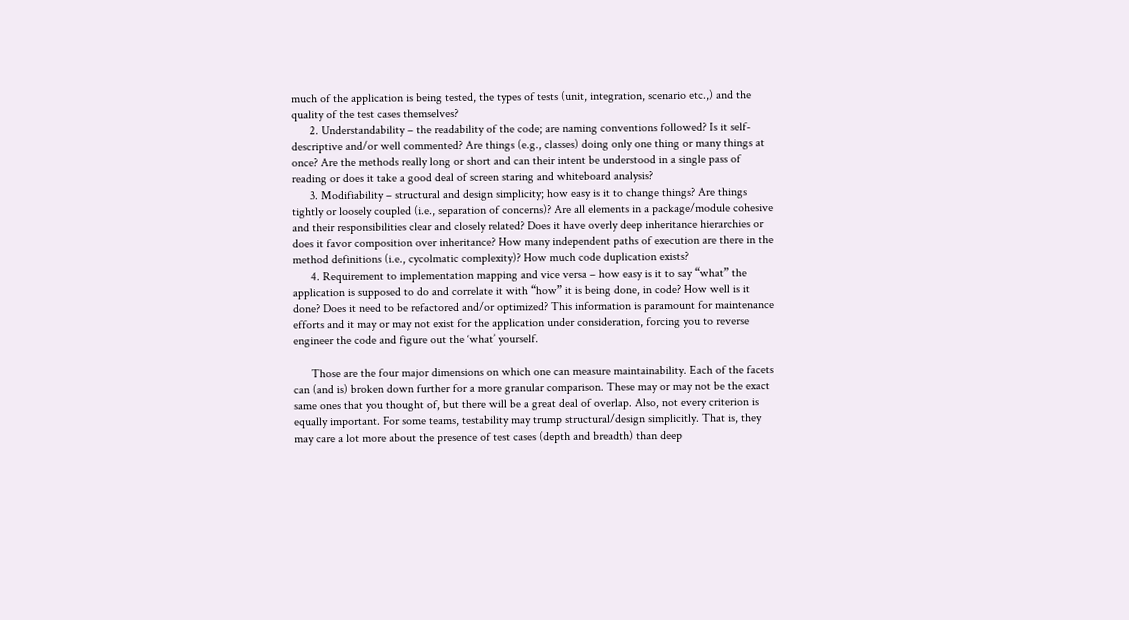much of the application is being tested, the types of tests (unit, integration, scenario etc.,) and the quality of the test cases themselves?
      2. Understandability – the readability of the code; are naming conventions followed? Is it self-descriptive and/or well commented? Are things (e.g., classes) doing only one thing or many things at once? Are the methods really long or short and can their intent be understood in a single pass of reading or does it take a good deal of screen staring and whiteboard analysis?
      3. Modifiability – structural and design simplicity; how easy is it to change things? Are things tightly or loosely coupled (i.e., separation of concerns)? Are all elements in a package/module cohesive and their responsibilities clear and closely related? Does it have overly deep inheritance hierarchies or does it favor composition over inheritance? How many independent paths of execution are there in the method definitions (i.e., cycolmatic complexity)? How much code duplication exists?
      4. Requirement to implementation mapping and vice versa – how easy is it to say “what” the application is supposed to do and correlate it with “how” it is being done, in code? How well is it done? Does it need to be refactored and/or optimized? This information is paramount for maintenance efforts and it may or may not exist for the application under consideration, forcing you to reverse engineer the code and figure out the ‘what’ yourself.

      Those are the four major dimensions on which one can measure maintainability. Each of the facets can (and is) broken down further for a more granular comparison. These may or may not be the exact same ones that you thought of, but there will be a great deal of overlap. Also, not every criterion is equally important. For some teams, testability may trump structural/design simplicitly. That is, they may care a lot more about the presence of test cases (depth and breadth) than deep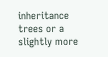inheritance trees or a slightly more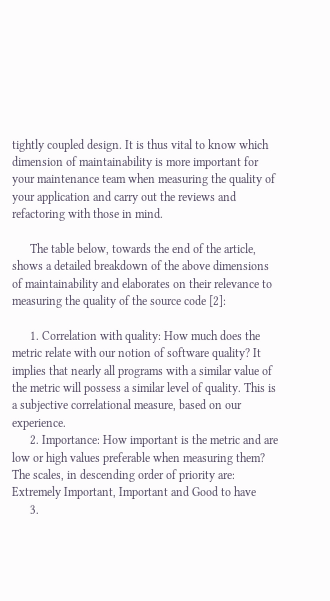tightly coupled design. It is thus vital to know which dimension of maintainability is more important for your maintenance team when measuring the quality of your application and carry out the reviews and refactoring with those in mind.

      The table below, towards the end of the article, shows a detailed breakdown of the above dimensions of maintainability and elaborates on their relevance to measuring the quality of the source code [2]:

      1. Correlation with quality: How much does the metric relate with our notion of software quality? It implies that nearly all programs with a similar value of the metric will possess a similar level of quality. This is a subjective correlational measure, based on our experience.
      2. Importance: How important is the metric and are low or high values preferable when measuring them? The scales, in descending order of priority are: Extremely Important, Important and Good to have
      3.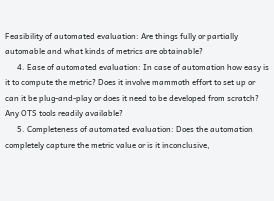Feasibility of automated evaluation: Are things fully or partially automable and what kinds of metrics are obtainable?
      4. Ease of automated evaluation: In case of automation how easy is it to compute the metric? Does it involve mammoth effort to set up or can it be plug-and-play or does it need to be developed from scratch? Any OTS tools readily available?
      5. Completeness of automated evaluation: Does the automation completely capture the metric value or is it inconclusive,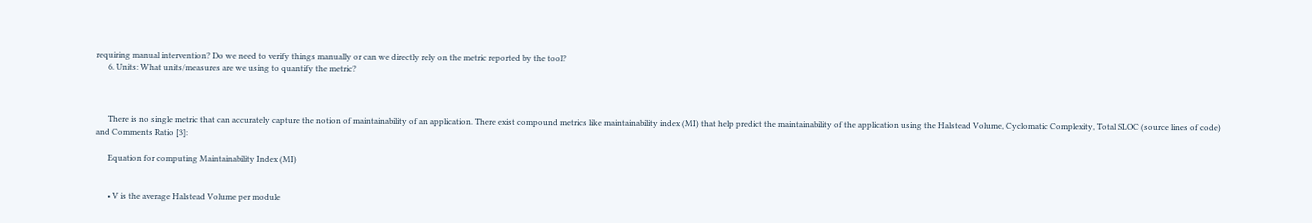requiring manual intervention? Do we need to verify things manually or can we directly rely on the metric reported by the tool?
      6. Units: What units/measures are we using to quantify the metric?



      There is no single metric that can accurately capture the notion of maintainability of an application. There exist compound metrics like maintainability index (MI) that help predict the maintainability of the application using the Halstead Volume, Cyclomatic Complexity, Total SLOC (source lines of code) and Comments Ratio [3]:

      Equation for computing Maintainability Index (MI)


      • V is the average Halstead Volume per module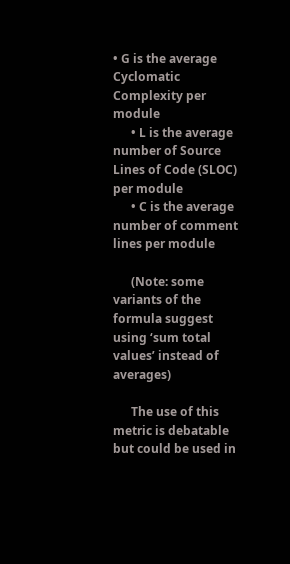• G is the average Cyclomatic Complexity per module
      • L is the average number of Source Lines of Code (SLOC) per module
      • C is the average number of comment lines per module

      (Note: some variants of the formula suggest using ‘sum total values’ instead of averages)

      The use of this metric is debatable but could be used in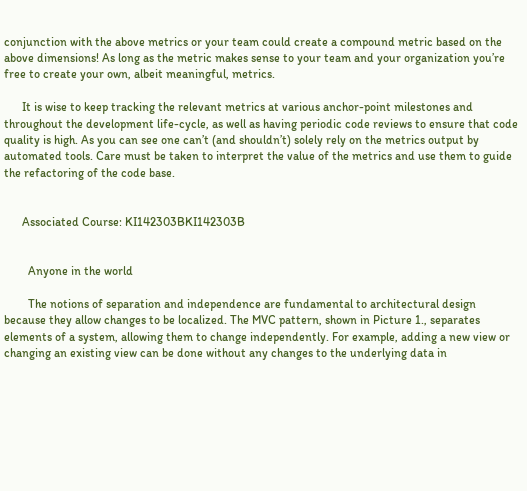conjunction with the above metrics or your team could create a compound metric based on the above dimensions! As long as the metric makes sense to your team and your organization you’re free to create your own, albeit meaningful, metrics.

      It is wise to keep tracking the relevant metrics at various anchor-point milestones and throughout the development life-cycle, as well as having periodic code reviews to ensure that code quality is high. As you can see one can’t (and shouldn’t) solely rely on the metrics output by automated tools. Care must be taken to interpret the value of the metrics and use them to guide the refactoring of the code base.


      Associated Course: KI142303BKI142303B


        Anyone in the world

        The notions of separation and independence are fundamental to architectural design because they allow changes to be localized. The MVC pattern, shown in Picture 1., separates elements of a system, allowing them to change independently. For example, adding a new view or changing an existing view can be done without any changes to the underlying data in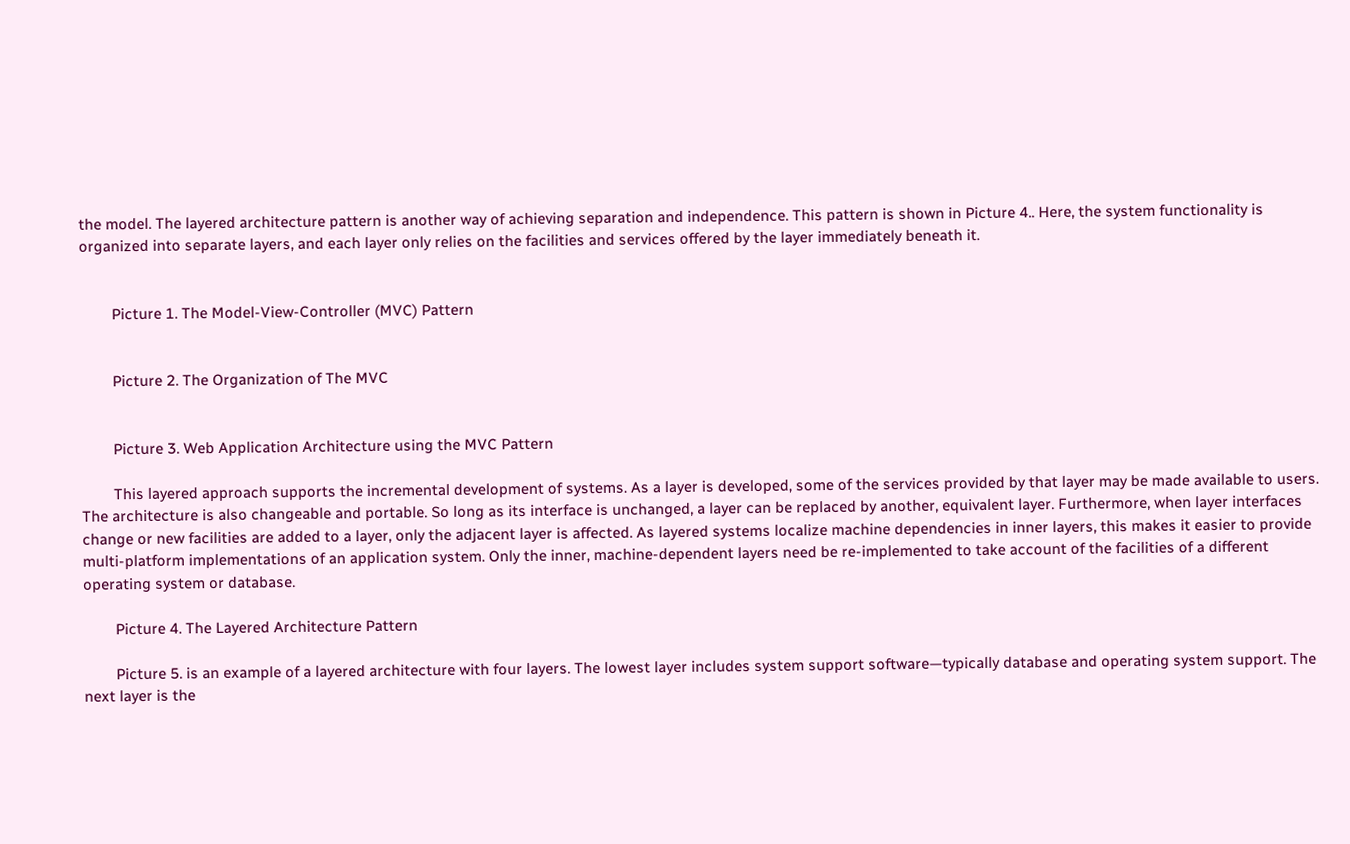the model. The layered architecture pattern is another way of achieving separation and independence. This pattern is shown in Picture 4.. Here, the system functionality is organized into separate layers, and each layer only relies on the facilities and services offered by the layer immediately beneath it.


        Picture 1. The Model-View-Controller (MVC) Pattern


        Picture 2. The Organization of The MVC


        Picture 3. Web Application Architecture using the MVC Pattern

        This layered approach supports the incremental development of systems. As a layer is developed, some of the services provided by that layer may be made available to users. The architecture is also changeable and portable. So long as its interface is unchanged, a layer can be replaced by another, equivalent layer. Furthermore, when layer interfaces change or new facilities are added to a layer, only the adjacent layer is affected. As layered systems localize machine dependencies in inner layers, this makes it easier to provide multi-platform implementations of an application system. Only the inner, machine-dependent layers need be re-implemented to take account of the facilities of a different operating system or database.

        Picture 4. The Layered Architecture Pattern

        Picture 5. is an example of a layered architecture with four layers. The lowest layer includes system support software—typically database and operating system support. The next layer is the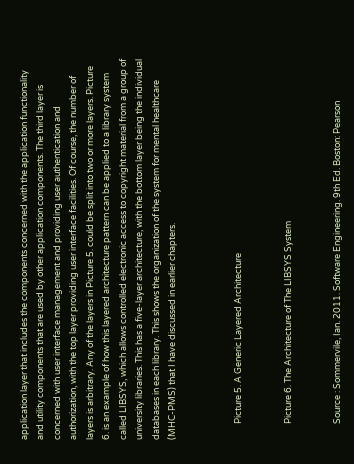application layer that includes the components concerned with the application functionality and utility components that are used by other application components. The third layer is concerned with user interface management and providing user authentication and authorization, with the top layer providing user interface facilities. Of course, the number of layers is arbitrary. Any of the layers in Picture 5. could be split into two or more layers. Picture 6. is an example of how this layered architecture pattern can be applied to a library system called LIBSYS, which allows controlled electronic access to copyright material from a group of university libraries. This has a five-layer architecture, with the bottom layer being the individual databases in each library. This shows the organization of the system for mental healthcare (MHC-PMS) that I have discussed in earlier chapters.



        Picture 5. A Generic Layered Architecture


        Picture 6. The Architecture of The LIBSYS System


        Source : Sommervile, Ian. 2011. Software Engineering. 9th Ed. Boston: Pearson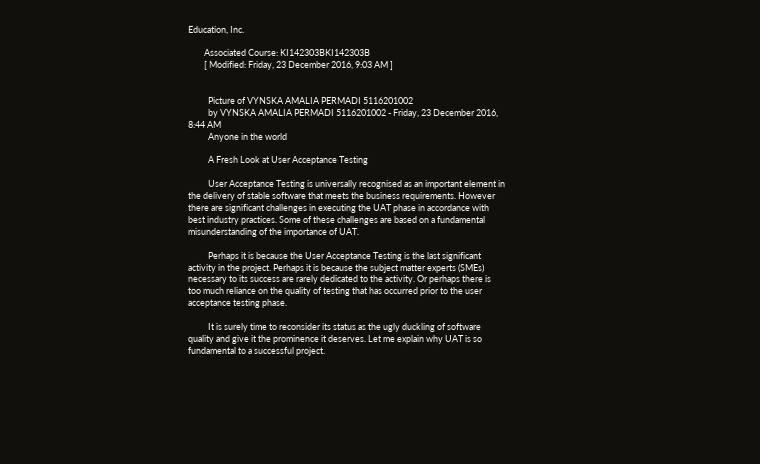Education, Inc.

        Associated Course: KI142303BKI142303B
        [ Modified: Friday, 23 December 2016, 9:03 AM ]


          Picture of VYNSKA AMALIA PERMADI 5116201002
          by VYNSKA AMALIA PERMADI 5116201002 - Friday, 23 December 2016, 8:44 AM
          Anyone in the world

          A Fresh Look at User Acceptance Testing

          User Acceptance Testing is universally recognised as an important element in the delivery of stable software that meets the business requirements. However there are significant challenges in executing the UAT phase in accordance with best industry practices. Some of these challenges are based on a fundamental misunderstanding of the importance of UAT.

          Perhaps it is because the User Acceptance Testing is the last significant activity in the project. Perhaps it is because the subject matter experts (SMEs) necessary to its success are rarely dedicated to the activity. Or perhaps there is too much reliance on the quality of testing that has occurred prior to the user acceptance testing phase.

          It is surely time to reconsider its status as the ugly duckling of software quality and give it the prominence it deserves. Let me explain why UAT is so fundamental to a successful project.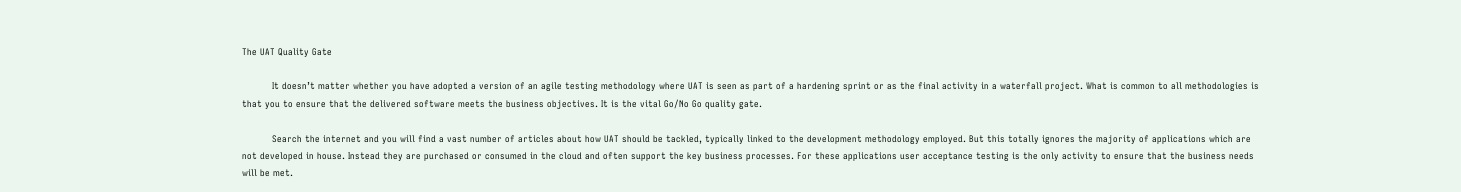The UAT Quality Gate

          It doesn’t matter whether you have adopted a version of an agile testing methodology where UAT is seen as part of a hardening sprint or as the final activity in a waterfall project. What is common to all methodologies is that you to ensure that the delivered software meets the business objectives. It is the vital Go/No Go quality gate.

          Search the internet and you will find a vast number of articles about how UAT should be tackled, typically linked to the development methodology employed. But this totally ignores the majority of applications which are not developed in house. Instead they are purchased or consumed in the cloud and often support the key business processes. For these applications user acceptance testing is the only activity to ensure that the business needs will be met.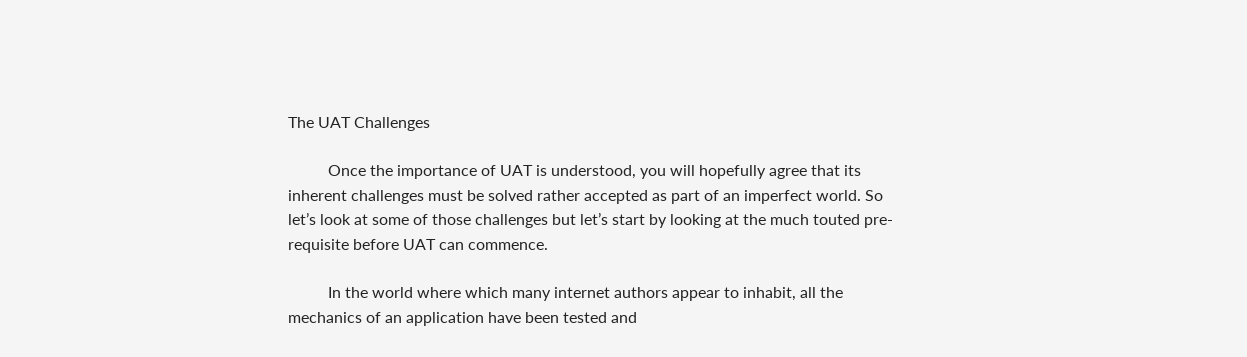The UAT Challenges

          Once the importance of UAT is understood, you will hopefully agree that its inherent challenges must be solved rather accepted as part of an imperfect world. So let’s look at some of those challenges but let’s start by looking at the much touted pre-requisite before UAT can commence.

          In the world where which many internet authors appear to inhabit, all the mechanics of an application have been tested and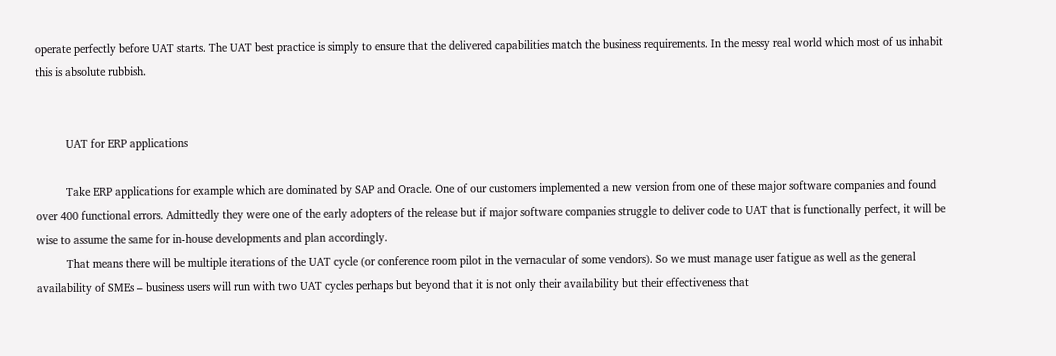operate perfectly before UAT starts. The UAT best practice is simply to ensure that the delivered capabilities match the business requirements. In the messy real world which most of us inhabit this is absolute rubbish.


          UAT for ERP applications

          Take ERP applications for example which are dominated by SAP and Oracle. One of our customers implemented a new version from one of these major software companies and found over 400 functional errors. Admittedly they were one of the early adopters of the release but if major software companies struggle to deliver code to UAT that is functionally perfect, it will be wise to assume the same for in-house developments and plan accordingly.
          That means there will be multiple iterations of the UAT cycle (or conference room pilot in the vernacular of some vendors). So we must manage user fatigue as well as the general availability of SMEs – business users will run with two UAT cycles perhaps but beyond that it is not only their availability but their effectiveness that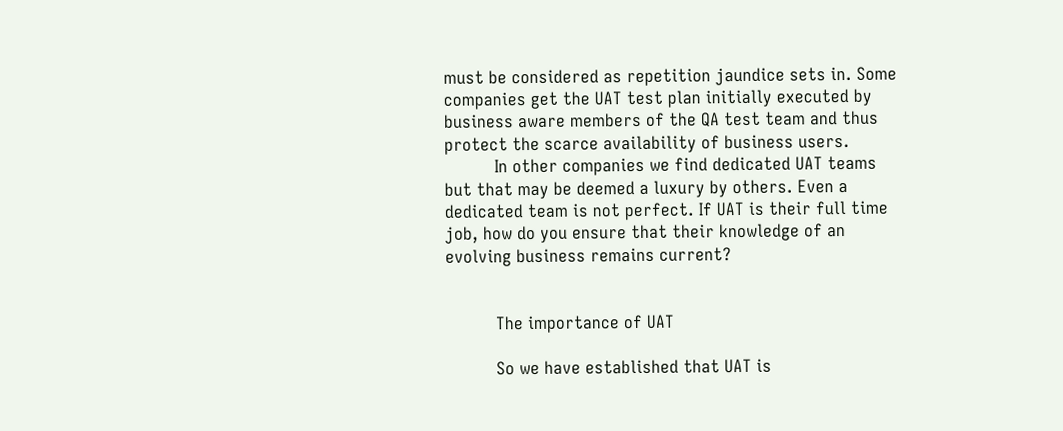must be considered as repetition jaundice sets in. Some companies get the UAT test plan initially executed by business aware members of the QA test team and thus protect the scarce availability of business users.
          In other companies we find dedicated UAT teams but that may be deemed a luxury by others. Even a dedicated team is not perfect. If UAT is their full time job, how do you ensure that their knowledge of an evolving business remains current?


          The importance of UAT

          So we have established that UAT is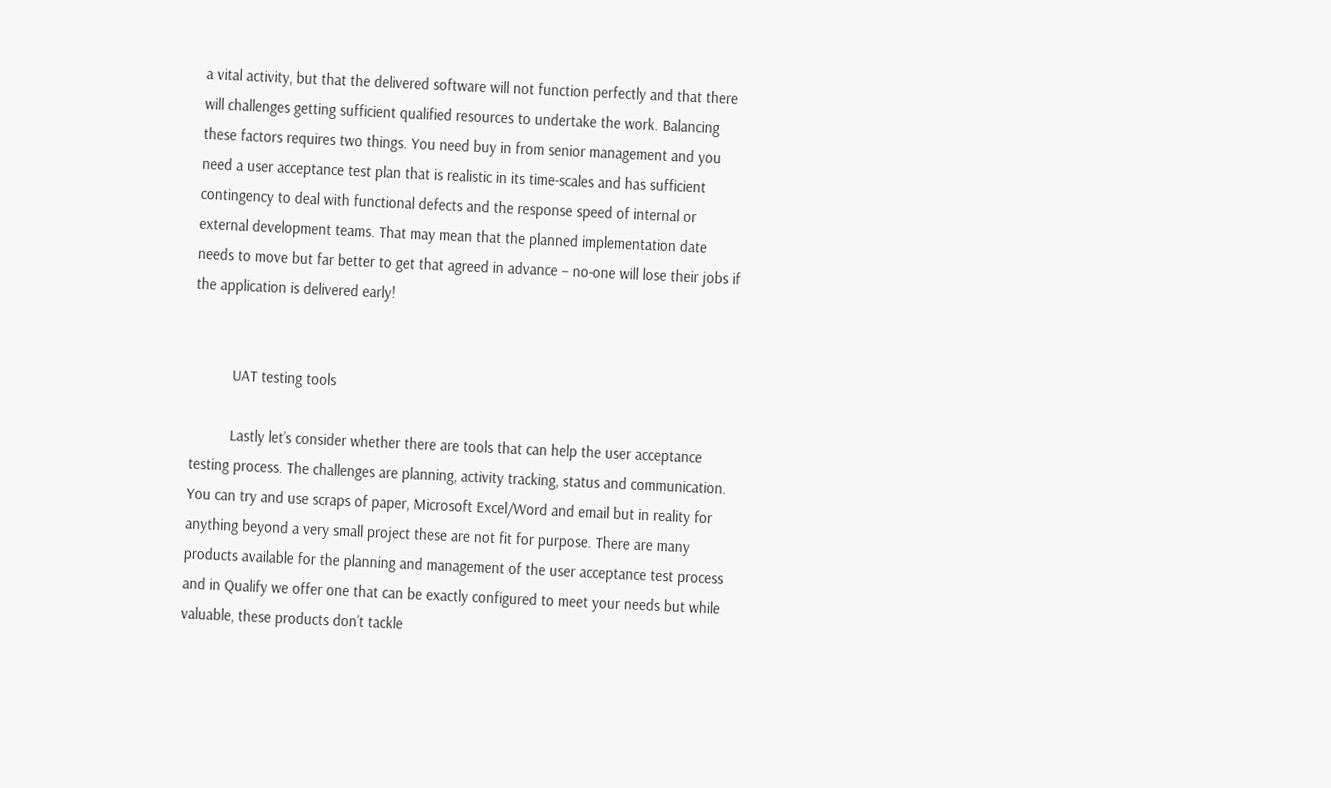a vital activity, but that the delivered software will not function perfectly and that there will challenges getting sufficient qualified resources to undertake the work. Balancing these factors requires two things. You need buy in from senior management and you need a user acceptance test plan that is realistic in its time-scales and has sufficient contingency to deal with functional defects and the response speed of internal or external development teams. That may mean that the planned implementation date needs to move but far better to get that agreed in advance – no-one will lose their jobs if the application is delivered early!


          UAT testing tools

          Lastly let’s consider whether there are tools that can help the user acceptance testing process. The challenges are planning, activity tracking, status and communication. You can try and use scraps of paper, Microsoft Excel/Word and email but in reality for anything beyond a very small project these are not fit for purpose. There are many products available for the planning and management of the user acceptance test process and in Qualify we offer one that can be exactly configured to meet your needs but while valuable, these products don’t tackle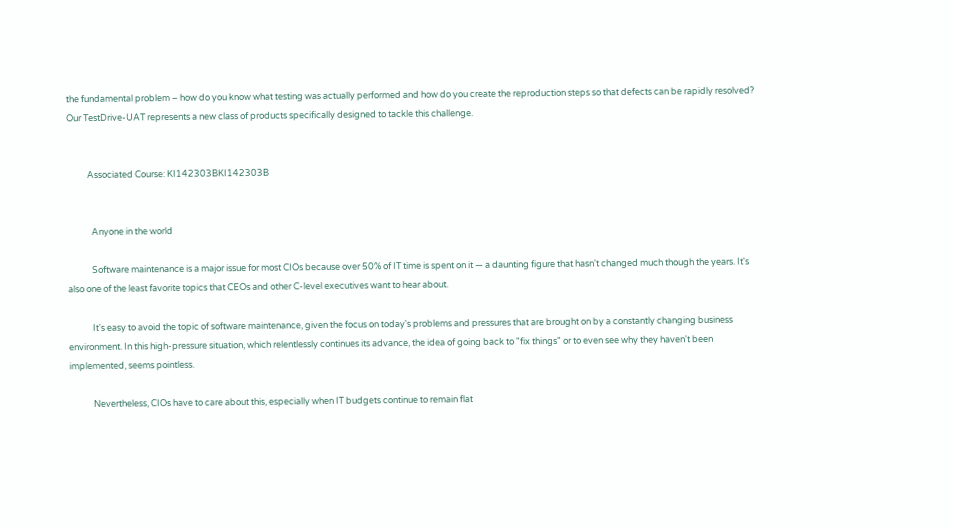the fundamental problem – how do you know what testing was actually performed and how do you create the reproduction steps so that defects can be rapidly resolved? Our TestDrive-UAT represents a new class of products specifically designed to tackle this challenge.


          Associated Course: KI142303BKI142303B


            Anyone in the world

            Software maintenance is a major issue for most CIOs because over 50% of IT time is spent on it — a daunting figure that hasn't changed much though the years. It's also one of the least favorite topics that CEOs and other C-level executives want to hear about.

            It's easy to avoid the topic of software maintenance, given the focus on today's problems and pressures that are brought on by a constantly changing business environment. In this high-pressure situation, which relentlessly continues its advance, the idea of going back to "fix things" or to even see why they haven't been implemented, seems pointless.

            Nevertheless, CIOs have to care about this, especially when IT budgets continue to remain flat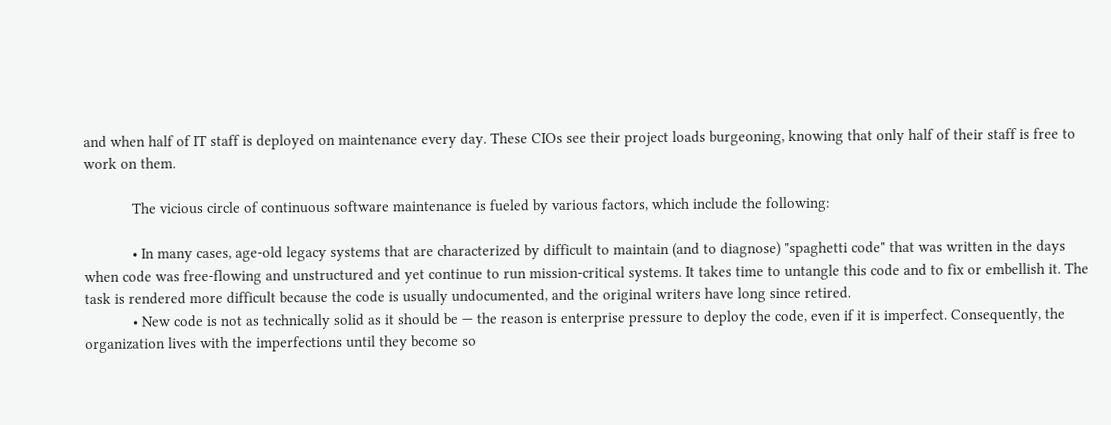and when half of IT staff is deployed on maintenance every day. These CIOs see their project loads burgeoning, knowing that only half of their staff is free to work on them.

            The vicious circle of continuous software maintenance is fueled by various factors, which include the following:

            • In many cases, age-old legacy systems that are characterized by difficult to maintain (and to diagnose) "spaghetti code" that was written in the days when code was free-flowing and unstructured and yet continue to run mission-critical systems. It takes time to untangle this code and to fix or embellish it. The task is rendered more difficult because the code is usually undocumented, and the original writers have long since retired.
            • New code is not as technically solid as it should be — the reason is enterprise pressure to deploy the code, even if it is imperfect. Consequently, the organization lives with the imperfections until they become so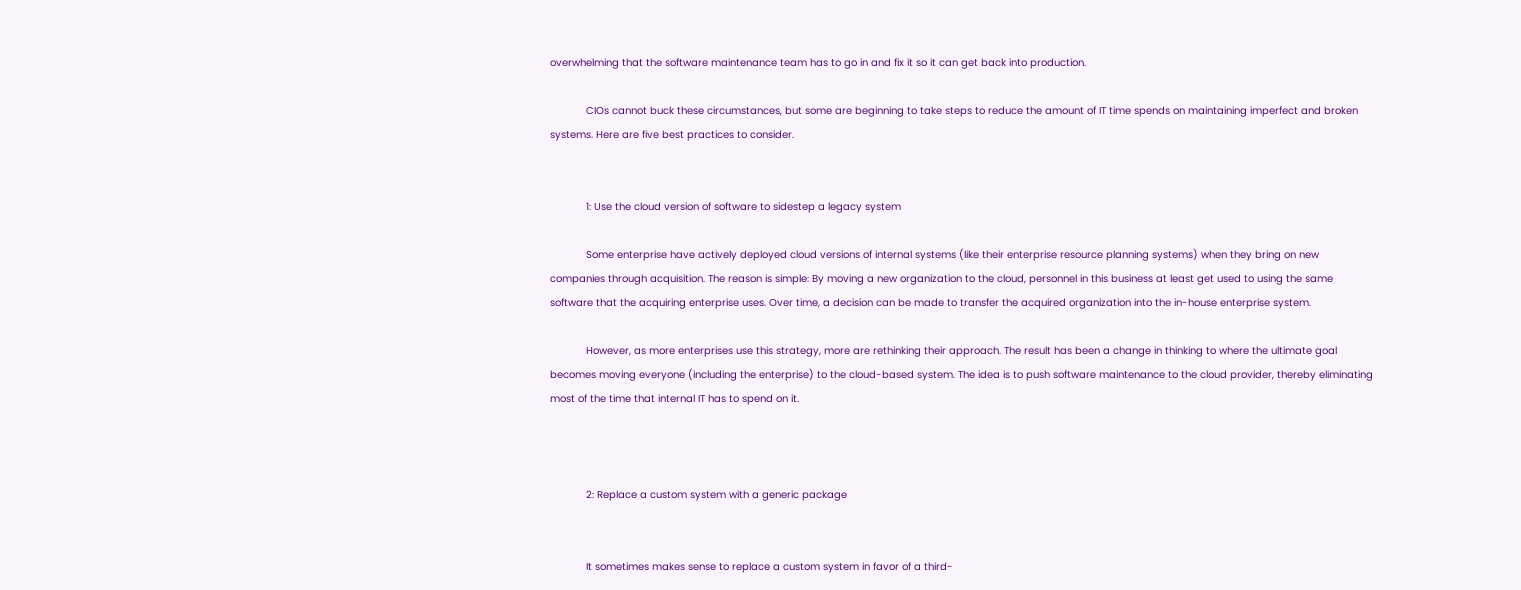overwhelming that the software maintenance team has to go in and fix it so it can get back into production.

            CIOs cannot buck these circumstances, but some are beginning to take steps to reduce the amount of IT time spends on maintaining imperfect and broken systems. Here are five best practices to consider.


            1: Use the cloud version of software to sidestep a legacy system

            Some enterprise have actively deployed cloud versions of internal systems (like their enterprise resource planning systems) when they bring on new companies through acquisition. The reason is simple: By moving a new organization to the cloud, personnel in this business at least get used to using the same software that the acquiring enterprise uses. Over time, a decision can be made to transfer the acquired organization into the in-house enterprise system.

            However, as more enterprises use this strategy, more are rethinking their approach. The result has been a change in thinking to where the ultimate goal becomes moving everyone (including the enterprise) to the cloud-based system. The idea is to push software maintenance to the cloud provider, thereby eliminating most of the time that internal IT has to spend on it.



            2: Replace a custom system with a generic package


            It sometimes makes sense to replace a custom system in favor of a third-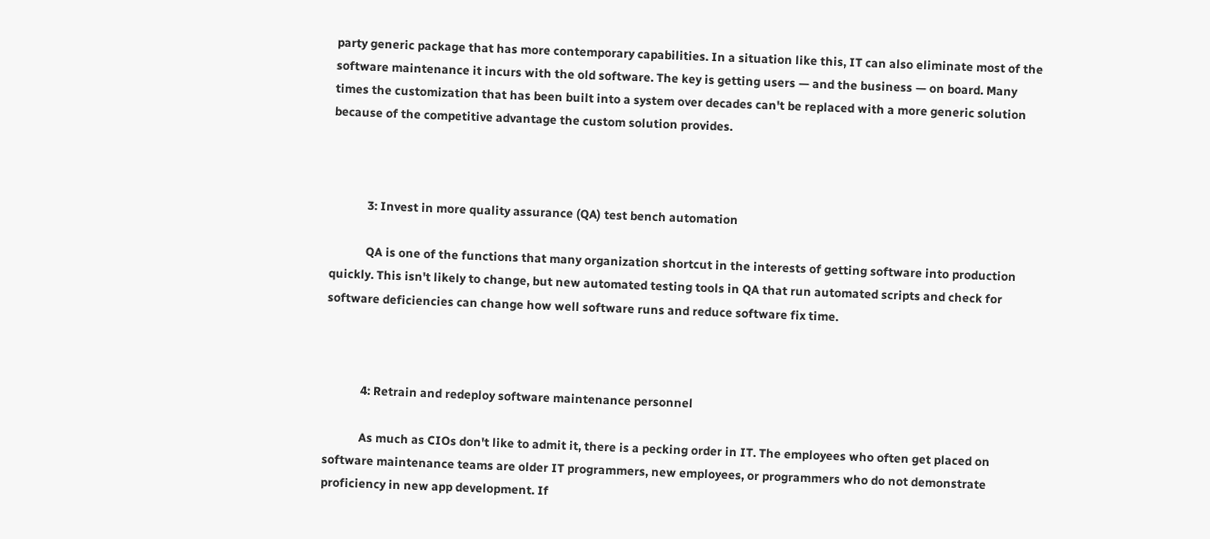party generic package that has more contemporary capabilities. In a situation like this, IT can also eliminate most of the software maintenance it incurs with the old software. The key is getting users — and the business — on board. Many times the customization that has been built into a system over decades can't be replaced with a more generic solution because of the competitive advantage the custom solution provides.



            3: Invest in more quality assurance (QA) test bench automation

            QA is one of the functions that many organization shortcut in the interests of getting software into production quickly. This isn't likely to change, but new automated testing tools in QA that run automated scripts and check for software deficiencies can change how well software runs and reduce software fix time.



            4: Retrain and redeploy software maintenance personnel

            As much as CIOs don't like to admit it, there is a pecking order in IT. The employees who often get placed on software maintenance teams are older IT programmers, new employees, or programmers who do not demonstrate proficiency in new app development. If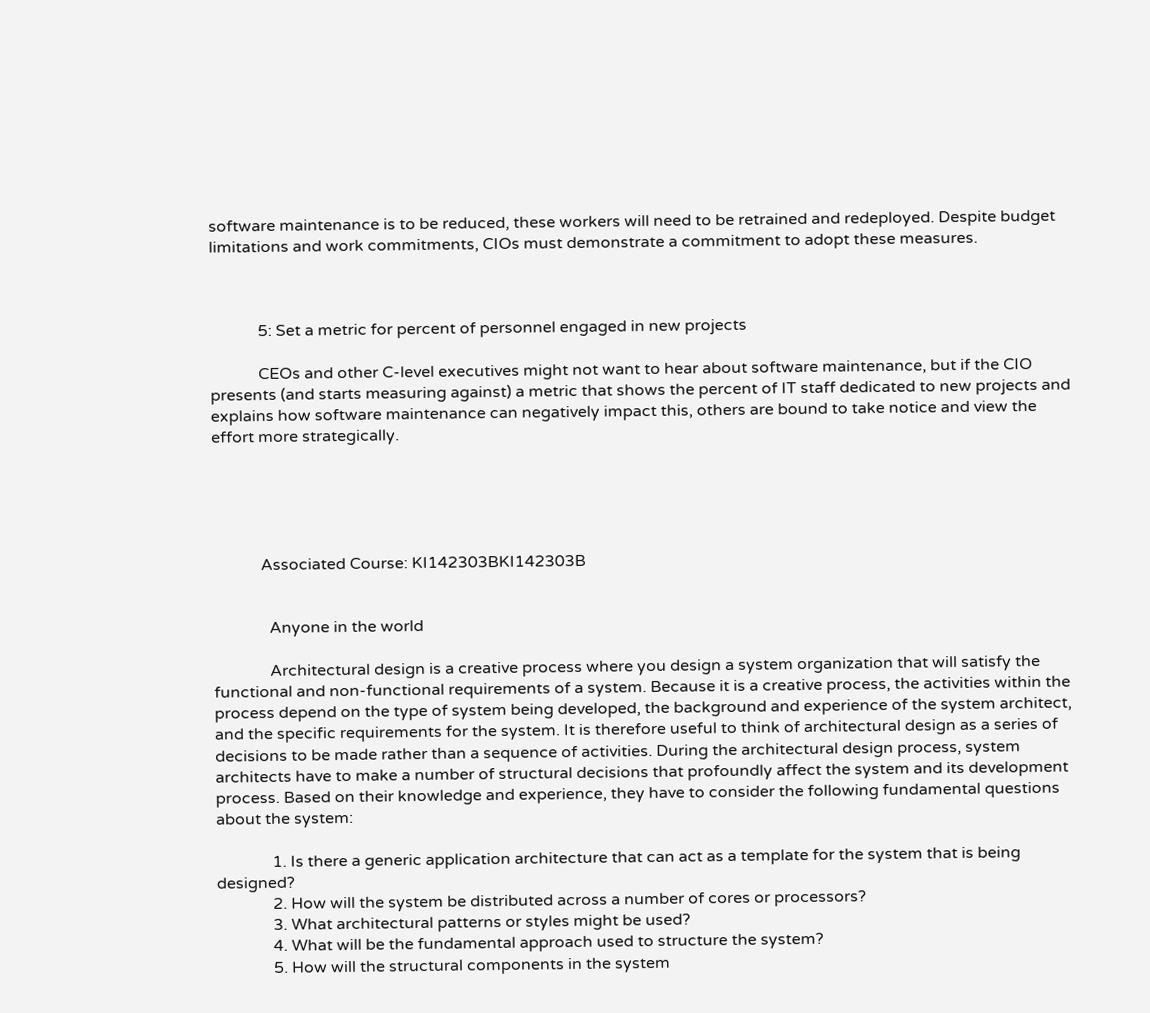software maintenance is to be reduced, these workers will need to be retrained and redeployed. Despite budget limitations and work commitments, CIOs must demonstrate a commitment to adopt these measures.



            5: Set a metric for percent of personnel engaged in new projects

            CEOs and other C-level executives might not want to hear about software maintenance, but if the CIO presents (and starts measuring against) a metric that shows the percent of IT staff dedicated to new projects and explains how software maintenance can negatively impact this, others are bound to take notice and view the effort more strategically.





            Associated Course: KI142303BKI142303B


              Anyone in the world

              Architectural design is a creative process where you design a system organization that will satisfy the functional and non-functional requirements of a system. Because it is a creative process, the activities within the process depend on the type of system being developed, the background and experience of the system architect, and the specific requirements for the system. It is therefore useful to think of architectural design as a series of decisions to be made rather than a sequence of activities. During the architectural design process, system architects have to make a number of structural decisions that profoundly affect the system and its development process. Based on their knowledge and experience, they have to consider the following fundamental questions about the system:

              1. Is there a generic application architecture that can act as a template for the system that is being designed?
              2. How will the system be distributed across a number of cores or processors?
              3. What architectural patterns or styles might be used?
              4. What will be the fundamental approach used to structure the system?
              5. How will the structural components in the system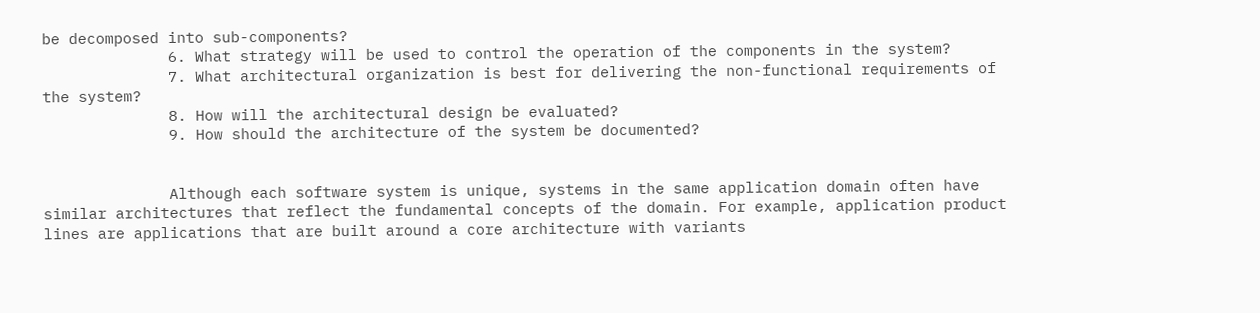be decomposed into sub-components?
              6. What strategy will be used to control the operation of the components in the system?
              7. What architectural organization is best for delivering the non-functional requirements of the system?
              8. How will the architectural design be evaluated?
              9. How should the architecture of the system be documented?


              Although each software system is unique, systems in the same application domain often have similar architectures that reflect the fundamental concepts of the domain. For example, application product lines are applications that are built around a core architecture with variants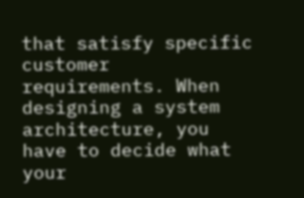that satisfy specific customer requirements. When designing a system architecture, you have to decide what your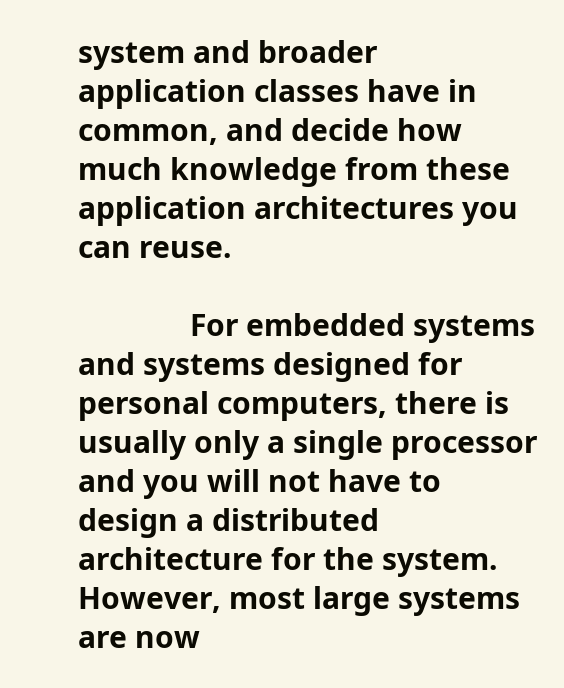system and broader application classes have in common, and decide how much knowledge from these application architectures you can reuse.

              For embedded systems and systems designed for personal computers, there is usually only a single processor and you will not have to design a distributed architecture for the system. However, most large systems are now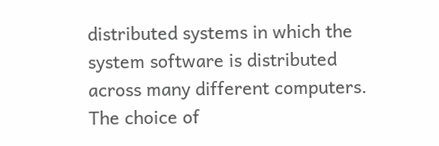distributed systems in which the system software is distributed across many different computers. The choice of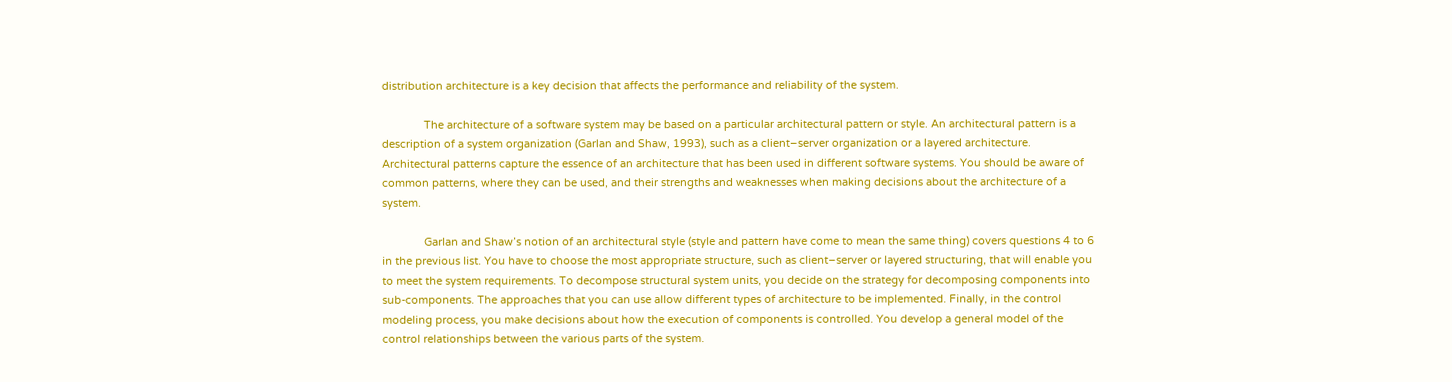distribution architecture is a key decision that affects the performance and reliability of the system.

              The architecture of a software system may be based on a particular architectural pattern or style. An architectural pattern is a description of a system organization (Garlan and Shaw, 1993), such as a client–server organization or a layered architecture. Architectural patterns capture the essence of an architecture that has been used in different software systems. You should be aware of common patterns, where they can be used, and their strengths and weaknesses when making decisions about the architecture of a system.

              Garlan and Shaw’s notion of an architectural style (style and pattern have come to mean the same thing) covers questions 4 to 6 in the previous list. You have to choose the most appropriate structure, such as client–server or layered structuring, that will enable you to meet the system requirements. To decompose structural system units, you decide on the strategy for decomposing components into sub-components. The approaches that you can use allow different types of architecture to be implemented. Finally, in the control modeling process, you make decisions about how the execution of components is controlled. You develop a general model of the control relationships between the various parts of the system.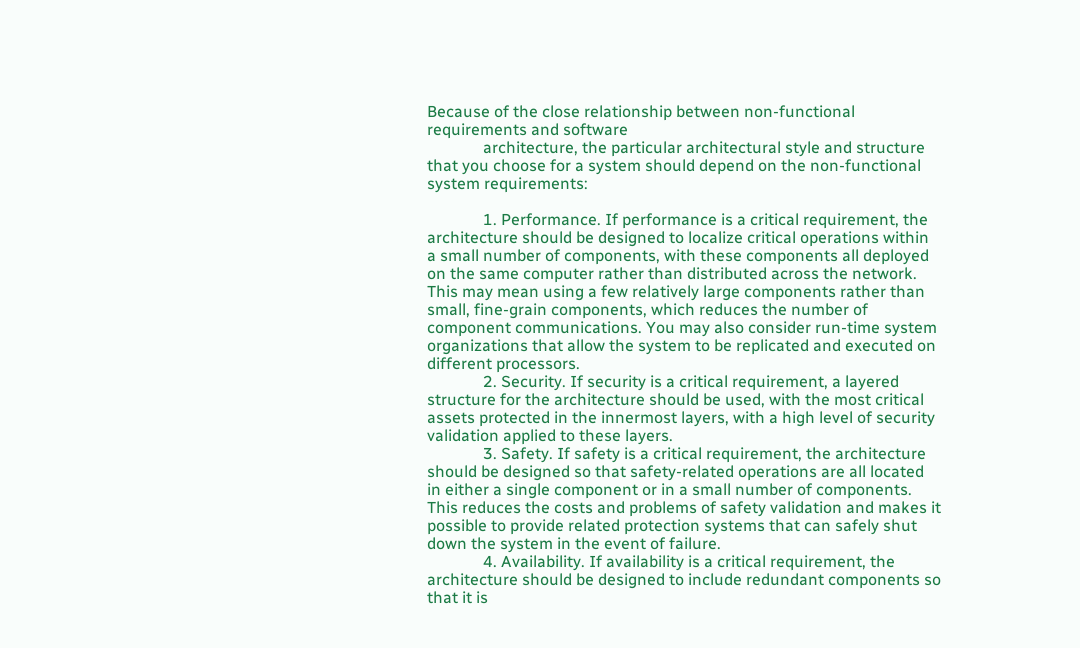Because of the close relationship between non-functional requirements and software
              architecture, the particular architectural style and structure that you choose for a system should depend on the non-functional system requirements:

              1. Performance. If performance is a critical requirement, the architecture should be designed to localize critical operations within a small number of components, with these components all deployed on the same computer rather than distributed across the network. This may mean using a few relatively large components rather than small, fine-grain components, which reduces the number of component communications. You may also consider run-time system organizations that allow the system to be replicated and executed on different processors.
              2. Security. If security is a critical requirement, a layered structure for the architecture should be used, with the most critical assets protected in the innermost layers, with a high level of security validation applied to these layers.
              3. Safety. If safety is a critical requirement, the architecture should be designed so that safety-related operations are all located in either a single component or in a small number of components. This reduces the costs and problems of safety validation and makes it possible to provide related protection systems that can safely shut down the system in the event of failure.
              4. Availability. If availability is a critical requirement, the architecture should be designed to include redundant components so that it is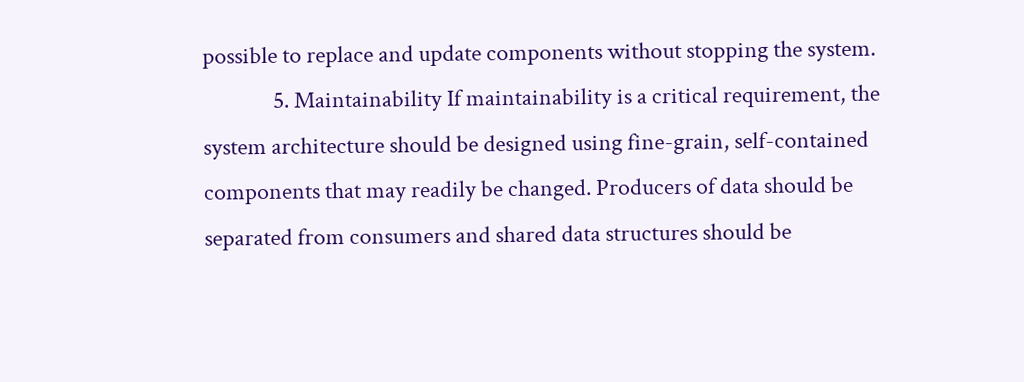possible to replace and update components without stopping the system.
              5. Maintainability If maintainability is a critical requirement, the system architecture should be designed using fine-grain, self-contained components that may readily be changed. Producers of data should be separated from consumers and shared data structures should be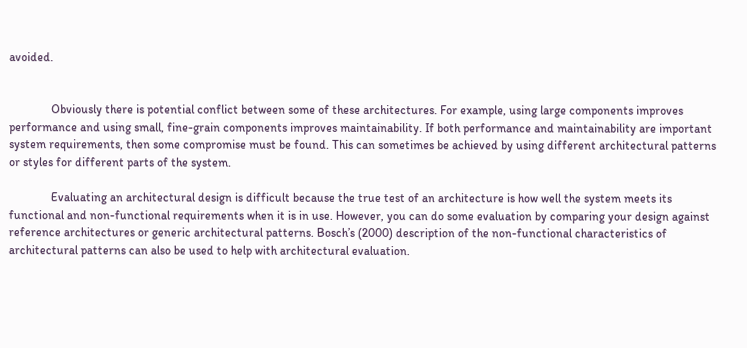avoided.


              Obviously there is potential conflict between some of these architectures. For example, using large components improves performance and using small, fine-grain components improves maintainability. If both performance and maintainability are important system requirements, then some compromise must be found. This can sometimes be achieved by using different architectural patterns or styles for different parts of the system.

              Evaluating an architectural design is difficult because the true test of an architecture is how well the system meets its functional and non-functional requirements when it is in use. However, you can do some evaluation by comparing your design against reference architectures or generic architectural patterns. Bosch’s (2000) description of the non-functional characteristics of architectural patterns can also be used to help with architectural evaluation.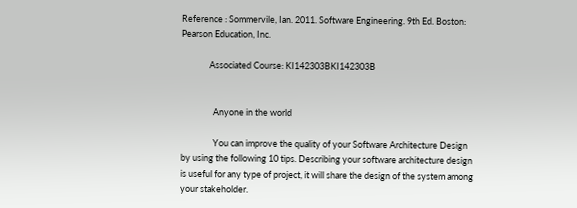Reference : Sommervile, Ian. 2011. Software Engineering. 9th Ed. Boston: Pearson Education, Inc.

              Associated Course: KI142303BKI142303B


                Anyone in the world

                You can improve the quality of your Software Architecture Design by using the following 10 tips. Describing your software architecture design is useful for any type of project, it will share the design of the system among your stakeholder.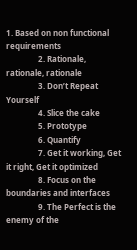1. Based on non functional requirements
                2. Rationale, rationale, rationale
                3. Don’t Repeat Yourself
                4. Slice the cake
                5. Prototype
                6. Quantify
                7. Get it working, Get it right, Get it optimized
                8. Focus on the boundaries and interfaces
                9. The Perfect is the enemy of the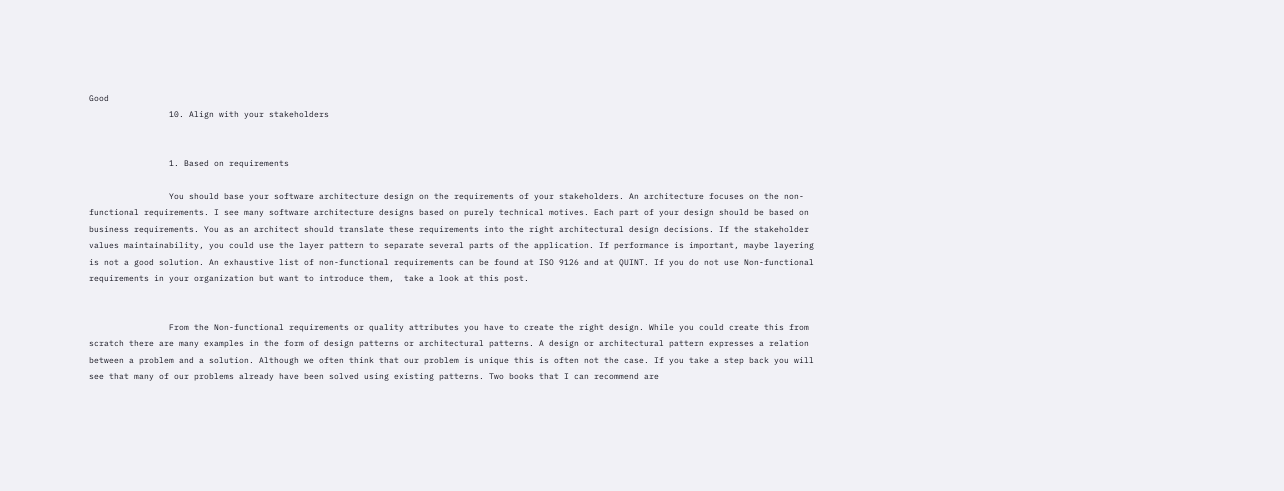Good
                10. Align with your stakeholders


                1. Based on requirements

                You should base your software architecture design on the requirements of your stakeholders. An architecture focuses on the non-functional requirements. I see many software architecture designs based on purely technical motives. Each part of your design should be based on business requirements. You as an architect should translate these requirements into the right architectural design decisions. If the stakeholder values maintainability, you could use the layer pattern to separate several parts of the application. If performance is important, maybe layering is not a good solution. An exhaustive list of non-functional requirements can be found at ISO 9126 and at QUINT. If you do not use Non-functional requirements in your organization but want to introduce them,  take a look at this post.


                From the Non-functional requirements or quality attributes you have to create the right design. While you could create this from scratch there are many examples in the form of design patterns or architectural patterns. A design or architectural pattern expresses a relation between a problem and a solution. Although we often think that our problem is unique this is often not the case. If you take a step back you will see that many of our problems already have been solved using existing patterns. Two books that I can recommend are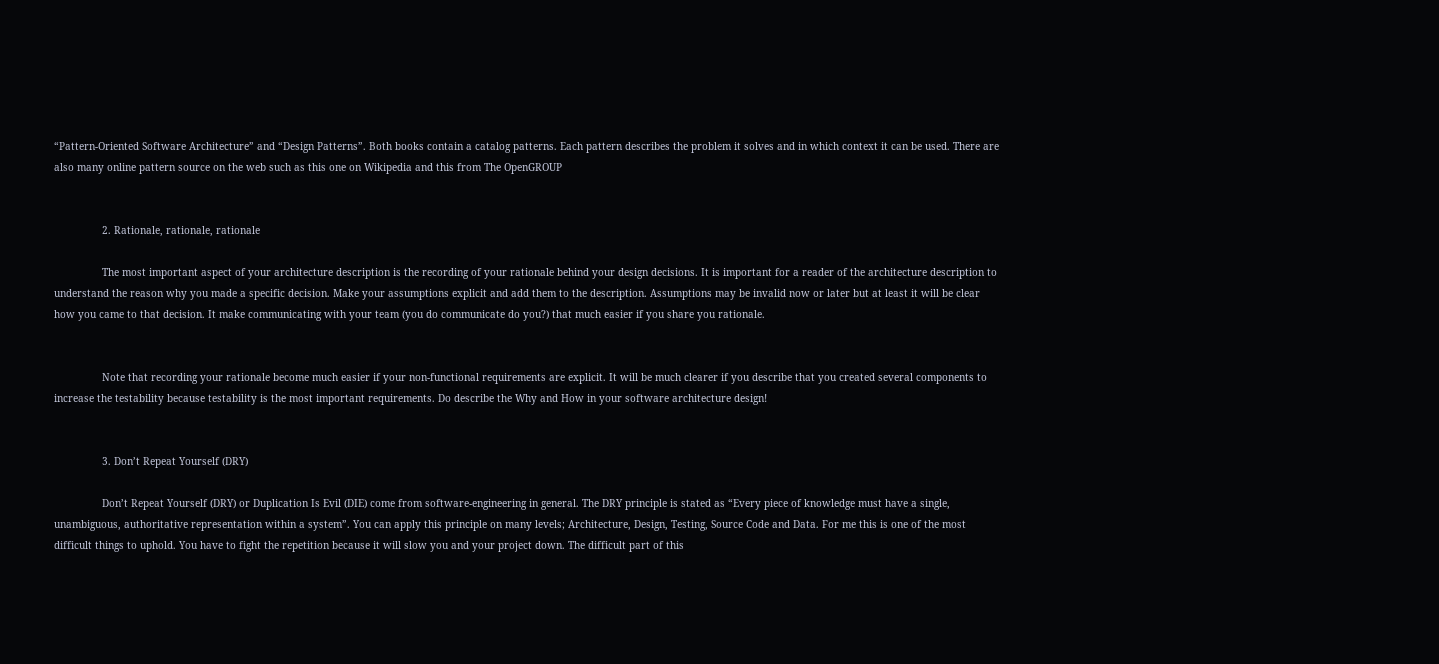“Pattern-Oriented Software Architecture” and “Design Patterns”. Both books contain a catalog patterns. Each pattern describes the problem it solves and in which context it can be used. There are also many online pattern source on the web such as this one on Wikipedia and this from The OpenGROUP


                2. Rationale, rationale, rationale

                The most important aspect of your architecture description is the recording of your rationale behind your design decisions. It is important for a reader of the architecture description to understand the reason why you made a specific decision. Make your assumptions explicit and add them to the description. Assumptions may be invalid now or later but at least it will be clear how you came to that decision. It make communicating with your team (you do communicate do you?) that much easier if you share you rationale.


                Note that recording your rationale become much easier if your non-functional requirements are explicit. It will be much clearer if you describe that you created several components to increase the testability because testability is the most important requirements. Do describe the Why and How in your software architecture design!


                3. Don’t Repeat Yourself (DRY)

                Don’t Repeat Yourself (DRY) or Duplication Is Evil (DIE) come from software-engineering in general. The DRY principle is stated as “Every piece of knowledge must have a single, unambiguous, authoritative representation within a system”. You can apply this principle on many levels; Architecture, Design, Testing, Source Code and Data. For me this is one of the most difficult things to uphold. You have to fight the repetition because it will slow you and your project down. The difficult part of this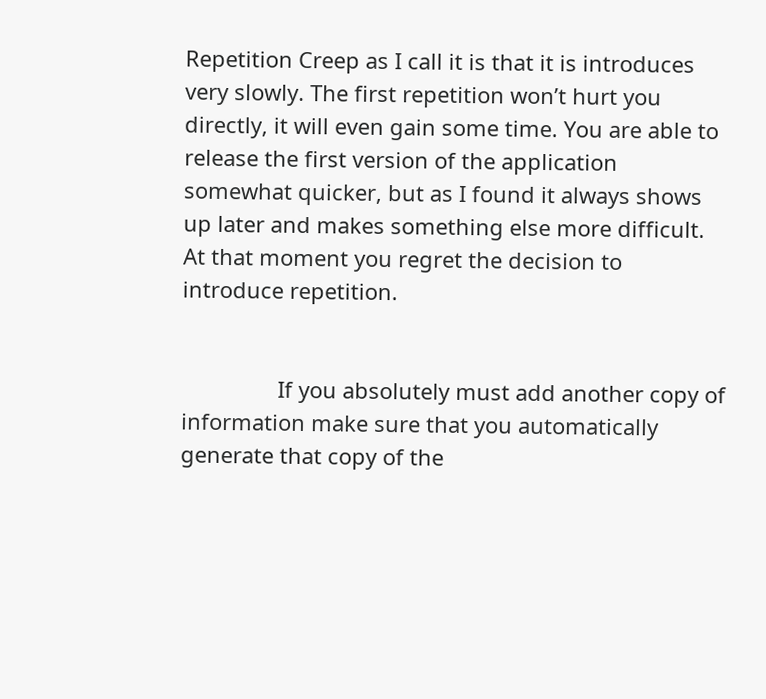Repetition Creep as I call it is that it is introduces very slowly. The first repetition won’t hurt you directly, it will even gain some time. You are able to release the first version of the application somewhat quicker, but as I found it always shows up later and makes something else more difficult. At that moment you regret the decision to introduce repetition.


                If you absolutely must add another copy of information make sure that you automatically generate that copy of the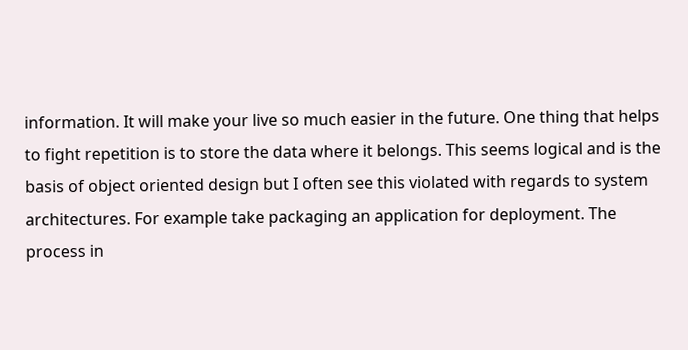information. It will make your live so much easier in the future. One thing that helps to fight repetition is to store the data where it belongs. This seems logical and is the basis of object oriented design but I often see this violated with regards to system architectures. For example take packaging an application for deployment. The process in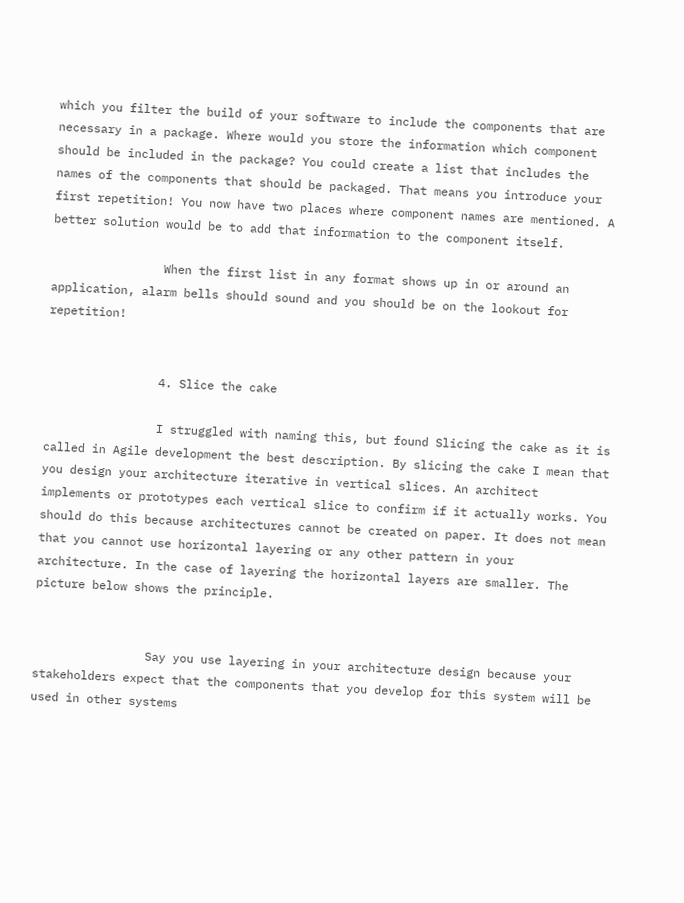which you filter the build of your software to include the components that are necessary in a package. Where would you store the information which component should be included in the package? You could create a list that includes the names of the components that should be packaged. That means you introduce your first repetition! You now have two places where component names are mentioned. A better solution would be to add that information to the component itself.

                When the first list in any format shows up in or around an application, alarm bells should sound and you should be on the lookout for repetition!


                4. Slice the cake

                I struggled with naming this, but found Slicing the cake as it is called in Agile development the best description. By slicing the cake I mean that you design your architecture iterative in vertical slices. An architect implements or prototypes each vertical slice to confirm if it actually works. You should do this because architectures cannot be created on paper. It does not mean that you cannot use horizontal layering or any other pattern in your architecture. In the case of layering the horizontal layers are smaller. The picture below shows the principle.


                Say you use layering in your architecture design because your stakeholders expect that the components that you develop for this system will be used in other systems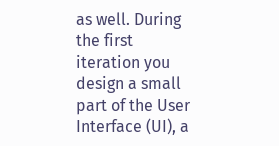as well. During the first iteration you design a small part of the User Interface (UI), a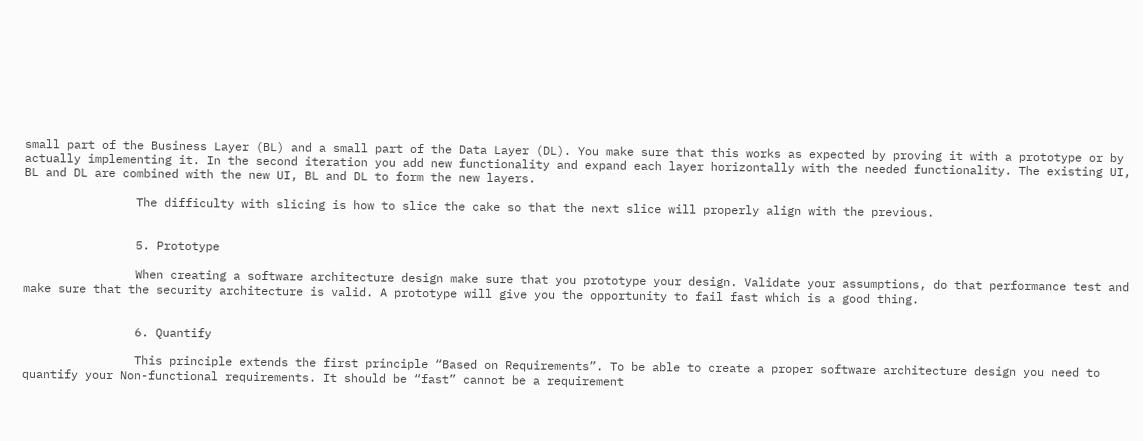small part of the Business Layer (BL) and a small part of the Data Layer (DL). You make sure that this works as expected by proving it with a prototype or by actually implementing it. In the second iteration you add new functionality and expand each layer horizontally with the needed functionality. The existing UI, BL and DL are combined with the new UI, BL and DL to form the new layers.

                The difficulty with slicing is how to slice the cake so that the next slice will properly align with the previous.


                5. Prototype

                When creating a software architecture design make sure that you prototype your design. Validate your assumptions, do that performance test and make sure that the security architecture is valid. A prototype will give you the opportunity to fail fast which is a good thing.


                6. Quantify

                This principle extends the first principle “Based on Requirements”. To be able to create a proper software architecture design you need to quantify your Non-functional requirements. It should be “fast” cannot be a requirement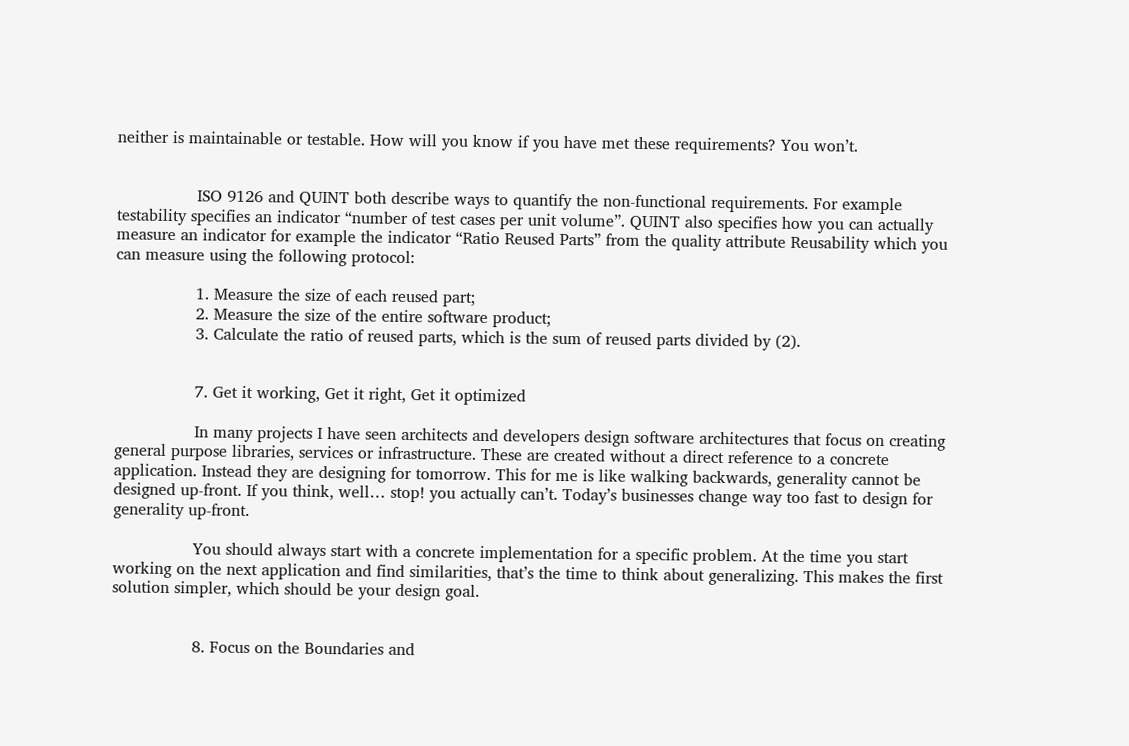neither is maintainable or testable. How will you know if you have met these requirements? You won’t.


                ISO 9126 and QUINT both describe ways to quantify the non-functional requirements. For example testability specifies an indicator “number of test cases per unit volume”. QUINT also specifies how you can actually measure an indicator for example the indicator “Ratio Reused Parts” from the quality attribute Reusability which you can measure using the following protocol:

                1. Measure the size of each reused part;
                2. Measure the size of the entire software product;
                3. Calculate the ratio of reused parts, which is the sum of reused parts divided by (2).


                7. Get it working, Get it right, Get it optimized

                In many projects I have seen architects and developers design software architectures that focus on creating general purpose libraries, services or infrastructure. These are created without a direct reference to a concrete application. Instead they are designing for tomorrow. This for me is like walking backwards, generality cannot be designed up-front. If you think, well… stop! you actually can’t. Today’s businesses change way too fast to design for generality up-front.

                You should always start with a concrete implementation for a specific problem. At the time you start working on the next application and find similarities, that’s the time to think about generalizing. This makes the first solution simpler, which should be your design goal.


                8. Focus on the Boundaries and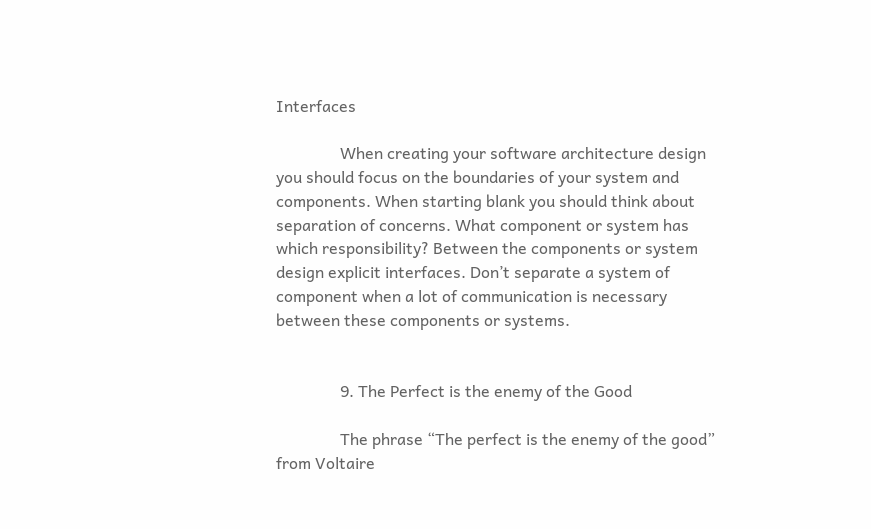Interfaces

                When creating your software architecture design you should focus on the boundaries of your system and components. When starting blank you should think about separation of concerns. What component or system has which responsibility? Between the components or system design explicit interfaces. Don’t separate a system of component when a lot of communication is necessary between these components or systems.


                9. The Perfect is the enemy of the Good

                The phrase “The perfect is the enemy of the good” from Voltaire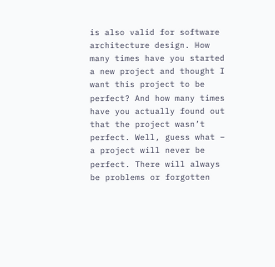is also valid for software architecture design. How many times have you started a new project and thought I want this project to be perfect? And how many times have you actually found out that the project wasn’t perfect. Well, guess what – a project will never be perfect. There will always be problems or forgotten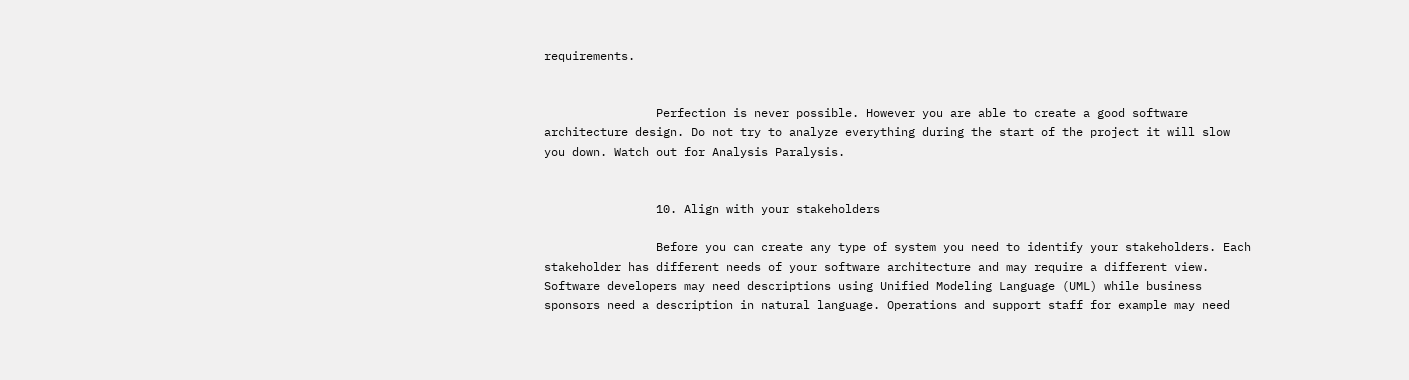requirements.


                Perfection is never possible. However you are able to create a good software architecture design. Do not try to analyze everything during the start of the project it will slow you down. Watch out for Analysis Paralysis.


                10. Align with your stakeholders

                Before you can create any type of system you need to identify your stakeholders. Each stakeholder has different needs of your software architecture and may require a different view. Software developers may need descriptions using Unified Modeling Language (UML) while business sponsors need a description in natural language. Operations and support staff for example may need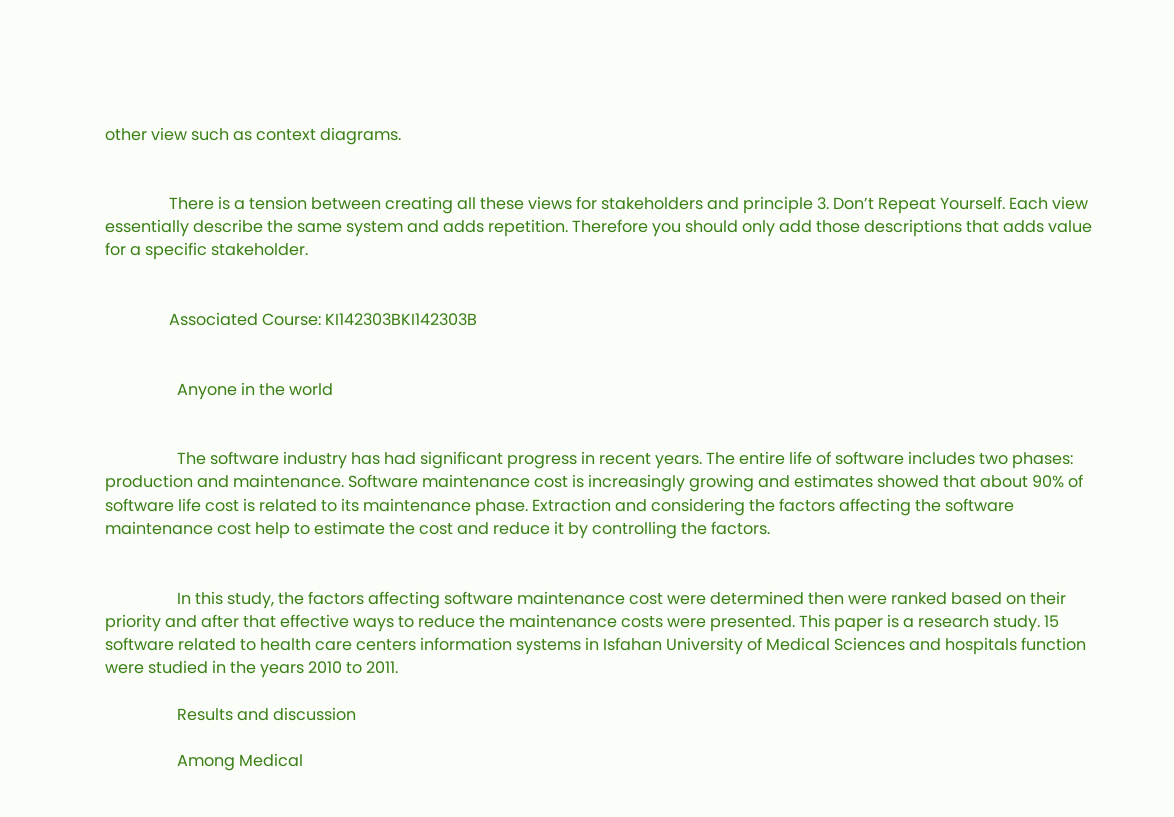other view such as context diagrams.


                There is a tension between creating all these views for stakeholders and principle 3. Don’t Repeat Yourself. Each view essentially describe the same system and adds repetition. Therefore you should only add those descriptions that adds value for a specific stakeholder.


                Associated Course: KI142303BKI142303B


                  Anyone in the world


                  The software industry has had significant progress in recent years. The entire life of software includes two phases: production and maintenance. Software maintenance cost is increasingly growing and estimates showed that about 90% of software life cost is related to its maintenance phase. Extraction and considering the factors affecting the software maintenance cost help to estimate the cost and reduce it by controlling the factors.


                  In this study, the factors affecting software maintenance cost were determined then were ranked based on their priority and after that effective ways to reduce the maintenance costs were presented. This paper is a research study. 15 software related to health care centers information systems in Isfahan University of Medical Sciences and hospitals function were studied in the years 2010 to 2011.

                  Results and discussion

                  Among Medical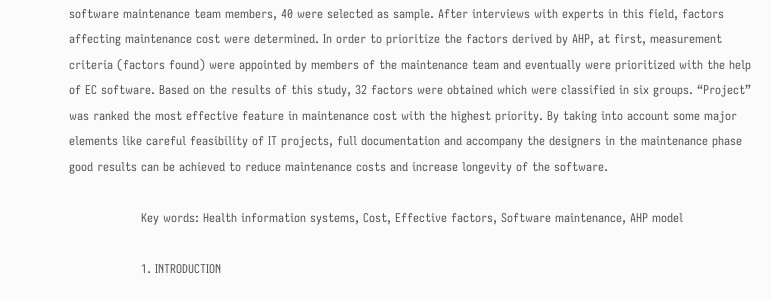software maintenance team members, 40 were selected as sample. After interviews with experts in this field, factors affecting maintenance cost were determined. In order to prioritize the factors derived by AHP, at first, measurement criteria (factors found) were appointed by members of the maintenance team and eventually were prioritized with the help of EC software. Based on the results of this study, 32 factors were obtained which were classified in six groups. “Project” was ranked the most effective feature in maintenance cost with the highest priority. By taking into account some major elements like careful feasibility of IT projects, full documentation and accompany the designers in the maintenance phase good results can be achieved to reduce maintenance costs and increase longevity of the software.

                  Key words: Health information systems, Cost, Effective factors, Software maintenance, AHP model

                  1. INTRODUCTION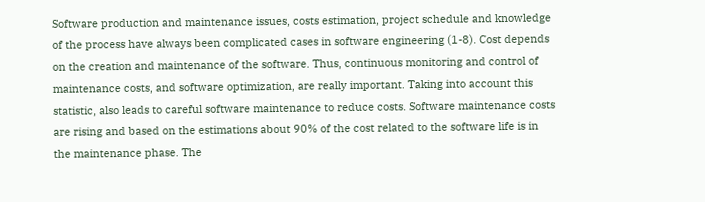Software production and maintenance issues, costs estimation, project schedule and knowledge of the process have always been complicated cases in software engineering (1-8). Cost depends on the creation and maintenance of the software. Thus, continuous monitoring and control of maintenance costs, and software optimization, are really important. Taking into account this statistic, also leads to careful software maintenance to reduce costs. Software maintenance costs are rising and based on the estimations about 90% of the cost related to the software life is in the maintenance phase. The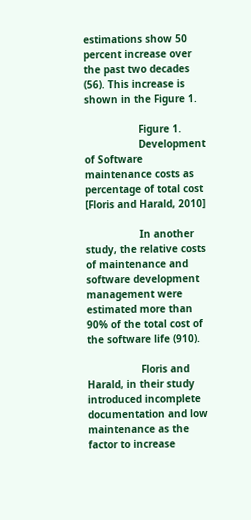estimations show 50 percent increase over the past two decades (56). This increase is shown in the Figure 1.

                  Figure 1.
                  Development of Software maintenance costs as percentage of total cost [Floris and Harald, 2010]

                  In another study, the relative costs of maintenance and software development management were estimated more than 90% of the total cost of the software life (910).

                  Floris and Harald, in their study introduced incomplete documentation and low maintenance as the factor to increase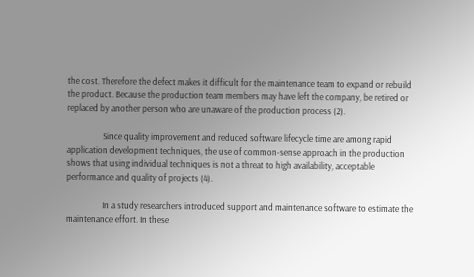the cost. Therefore the defect makes it difficult for the maintenance team to expand or rebuild the product. Because the production team members may have left the company, be retired or replaced by another person who are unaware of the production process (2).

                  Since quality improvement and reduced software lifecycle time are among rapid application development techniques, the use of common-sense approach in the production shows that using individual techniques is not a threat to high availability, acceptable performance and quality of projects (4).

                  In a study researchers introduced support and maintenance software to estimate the maintenance effort. In these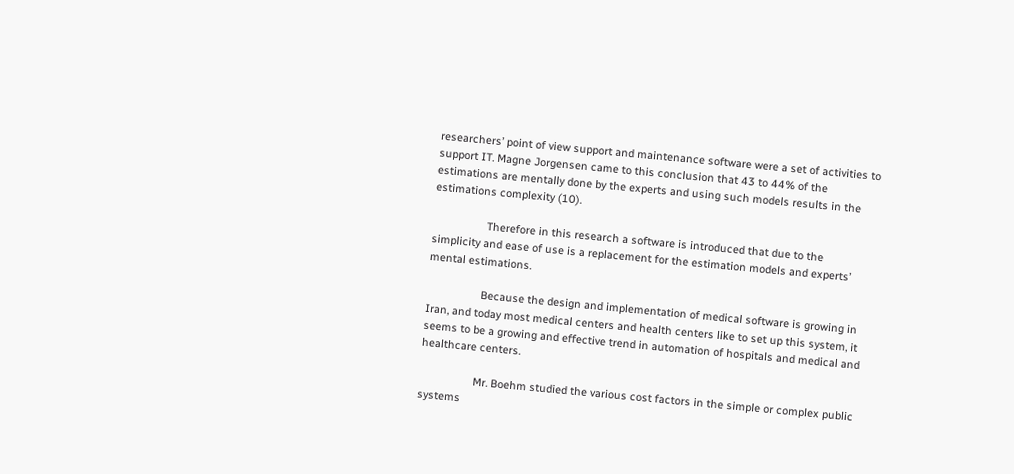researchers’ point of view support and maintenance software were a set of activities to support IT. Magne Jorgensen came to this conclusion that 43 to 44% of the estimations are mentally done by the experts and using such models results in the estimations complexity (10).

                  Therefore in this research a software is introduced that due to the simplicity and ease of use is a replacement for the estimation models and experts’ mental estimations.

                  Because the design and implementation of medical software is growing in Iran, and today most medical centers and health centers like to set up this system, it seems to be a growing and effective trend in automation of hospitals and medical and healthcare centers.

                  Mr. Boehm studied the various cost factors in the simple or complex public systems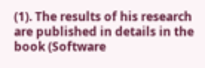(1). The results of his research are published in details in the book (Software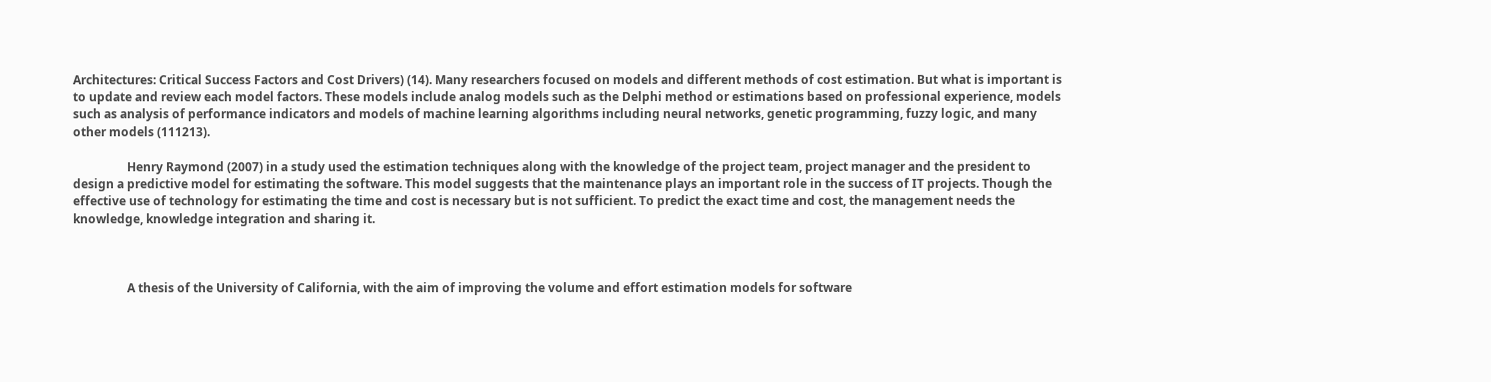Architectures: Critical Success Factors and Cost Drivers) (14). Many researchers focused on models and different methods of cost estimation. But what is important is to update and review each model factors. These models include analog models such as the Delphi method or estimations based on professional experience, models such as analysis of performance indicators and models of machine learning algorithms including neural networks, genetic programming, fuzzy logic, and many other models (111213).

                  Henry Raymond (2007) in a study used the estimation techniques along with the knowledge of the project team, project manager and the president to design a predictive model for estimating the software. This model suggests that the maintenance plays an important role in the success of IT projects. Though the effective use of technology for estimating the time and cost is necessary but is not sufficient. To predict the exact time and cost, the management needs the knowledge, knowledge integration and sharing it.



                  A thesis of the University of California, with the aim of improving the volume and effort estimation models for software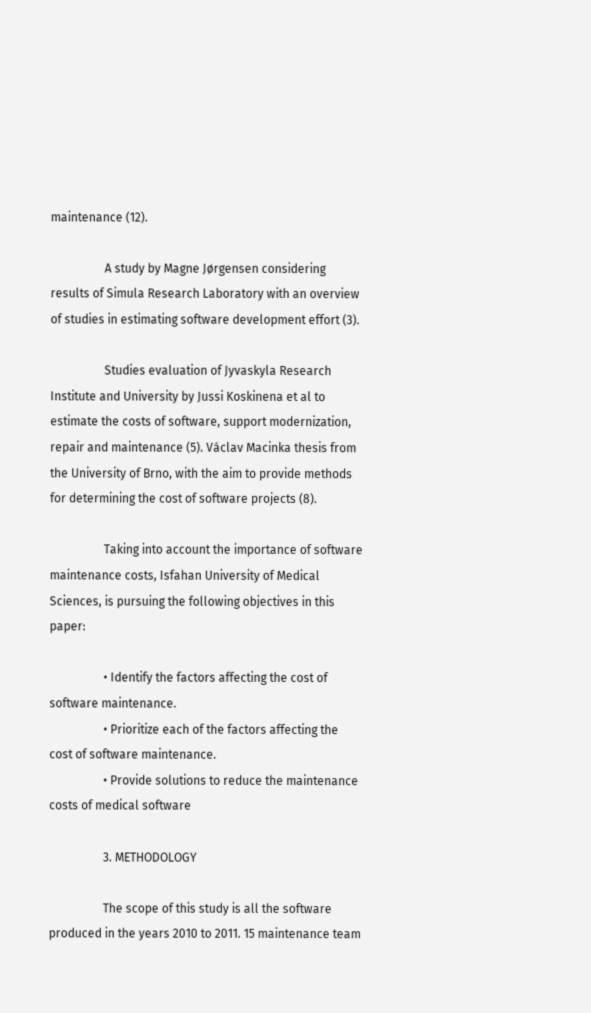maintenance (12).

                  A study by Magne Jørgensen considering results of Simula Research Laboratory with an overview of studies in estimating software development effort (3).

                  Studies evaluation of Jyvaskyla Research Institute and University by Jussi Koskinena et al to estimate the costs of software, support modernization, repair and maintenance (5). Václav Macinka thesis from the University of Brno, with the aim to provide methods for determining the cost of software projects (8).

                  Taking into account the importance of software maintenance costs, Isfahan University of Medical Sciences, is pursuing the following objectives in this paper:

                  • Identify the factors affecting the cost of software maintenance.
                  • Prioritize each of the factors affecting the cost of software maintenance.
                  • Provide solutions to reduce the maintenance costs of medical software

                  3. METHODOLOGY

                  The scope of this study is all the software produced in the years 2010 to 2011. 15 maintenance team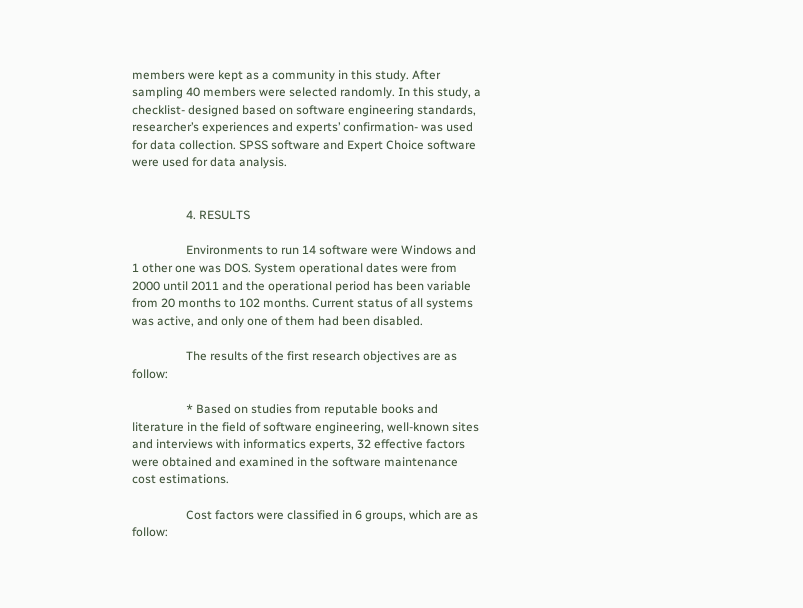members were kept as a community in this study. After sampling 40 members were selected randomly. In this study, a checklist- designed based on software engineering standards, researcher’s experiences and experts’ confirmation- was used for data collection. SPSS software and Expert Choice software were used for data analysis.


                  4. RESULTS

                  Environments to run 14 software were Windows and 1 other one was DOS. System operational dates were from 2000 until 2011 and the operational period has been variable from 20 months to 102 months. Current status of all systems was active, and only one of them had been disabled.

                  The results of the first research objectives are as follow:

                  * Based on studies from reputable books and literature in the field of software engineering, well-known sites and interviews with informatics experts, 32 effective factors were obtained and examined in the software maintenance cost estimations.

                  Cost factors were classified in 6 groups, which are as follow: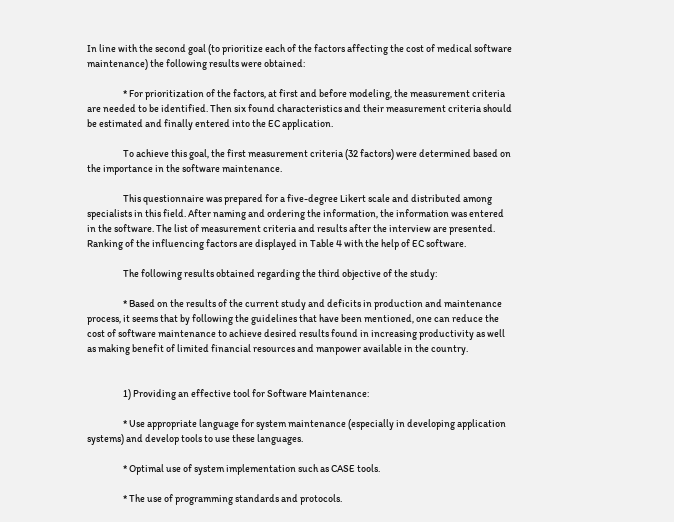In line with the second goal (to prioritize each of the factors affecting the cost of medical software maintenance) the following results were obtained:

                  * For prioritization of the factors, at first and before modeling, the measurement criteria are needed to be identified. Then six found characteristics and their measurement criteria should be estimated and finally entered into the EC application.

                  To achieve this goal, the first measurement criteria (32 factors) were determined based on the importance in the software maintenance.

                  This questionnaire was prepared for a five-degree Likert scale and distributed among specialists in this field. After naming and ordering the information, the information was entered in the software. The list of measurement criteria and results after the interview are presented. Ranking of the influencing factors are displayed in Table 4 with the help of EC software.

                  The following results obtained regarding the third objective of the study:

                  * Based on the results of the current study and deficits in production and maintenance process, it seems that by following the guidelines that have been mentioned, one can reduce the cost of software maintenance to achieve desired results found in increasing productivity as well as making benefit of limited financial resources and manpower available in the country.


                  1) Providing an effective tool for Software Maintenance:

                  * Use appropriate language for system maintenance (especially in developing application systems) and develop tools to use these languages.

                  * Optimal use of system implementation such as CASE tools.

                  * The use of programming standards and protocols.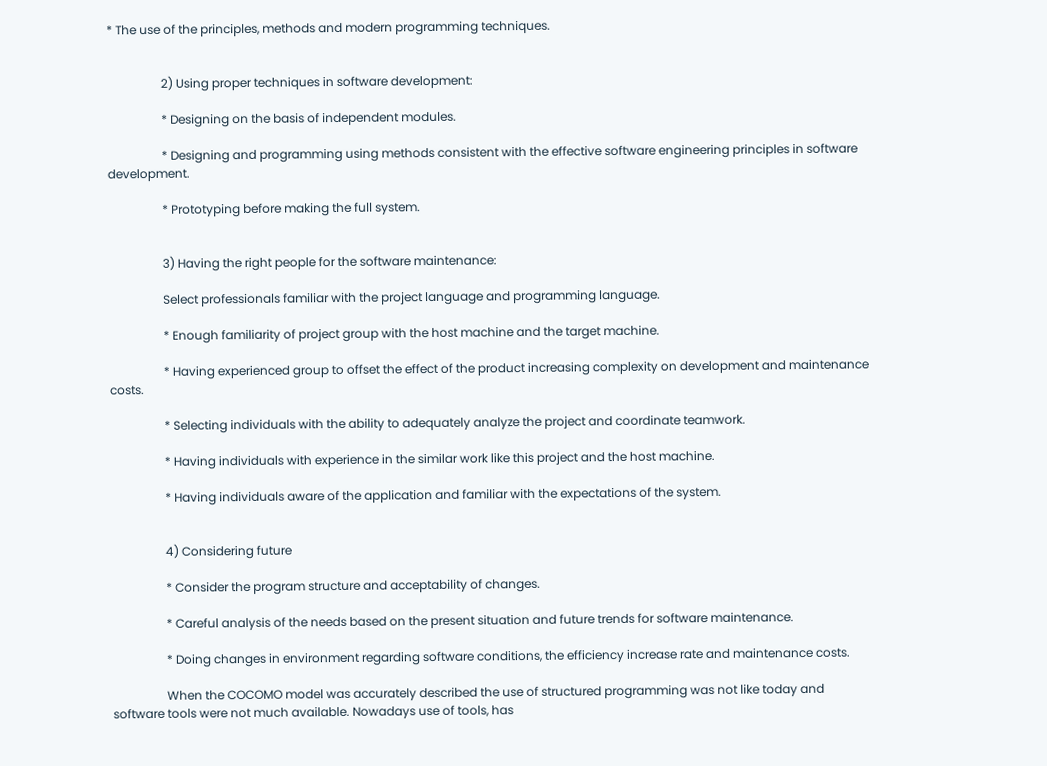* The use of the principles, methods and modern programming techniques.


                  2) Using proper techniques in software development:

                  * Designing on the basis of independent modules.

                  * Designing and programming using methods consistent with the effective software engineering principles in software development.

                  * Prototyping before making the full system.


                  3) Having the right people for the software maintenance:

                  Select professionals familiar with the project language and programming language.

                  * Enough familiarity of project group with the host machine and the target machine.

                  * Having experienced group to offset the effect of the product increasing complexity on development and maintenance costs.

                  * Selecting individuals with the ability to adequately analyze the project and coordinate teamwork.

                  * Having individuals with experience in the similar work like this project and the host machine.

                  * Having individuals aware of the application and familiar with the expectations of the system.


                  4) Considering future

                  * Consider the program structure and acceptability of changes.

                  * Careful analysis of the needs based on the present situation and future trends for software maintenance.

                  * Doing changes in environment regarding software conditions, the efficiency increase rate and maintenance costs.

                  When the COCOMO model was accurately described the use of structured programming was not like today and software tools were not much available. Nowadays use of tools, has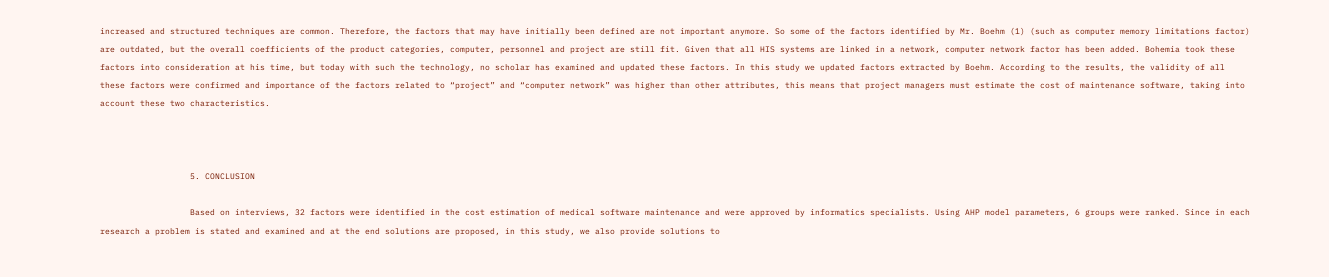increased and structured techniques are common. Therefore, the factors that may have initially been defined are not important anymore. So some of the factors identified by Mr. Boehm (1) (such as computer memory limitations factor) are outdated, but the overall coefficients of the product categories, computer, personnel and project are still fit. Given that all HIS systems are linked in a network, computer network factor has been added. Bohemia took these factors into consideration at his time, but today with such the technology, no scholar has examined and updated these factors. In this study we updated factors extracted by Boehm. According to the results, the validity of all these factors were confirmed and importance of the factors related to “project” and “computer network” was higher than other attributes, this means that project managers must estimate the cost of maintenance software, taking into account these two characteristics.



                  5. CONCLUSION

                  Based on interviews, 32 factors were identified in the cost estimation of medical software maintenance and were approved by informatics specialists. Using AHP model parameters, 6 groups were ranked. Since in each research a problem is stated and examined and at the end solutions are proposed, in this study, we also provide solutions to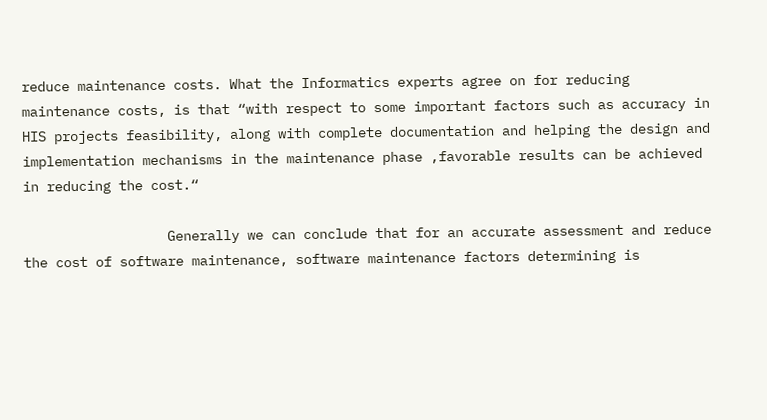reduce maintenance costs. What the Informatics experts agree on for reducing maintenance costs, is that “with respect to some important factors such as accuracy in HIS projects feasibility, along with complete documentation and helping the design and implementation mechanisms in the maintenance phase ,favorable results can be achieved in reducing the cost.“

                  Generally we can conclude that for an accurate assessment and reduce the cost of software maintenance, software maintenance factors determining is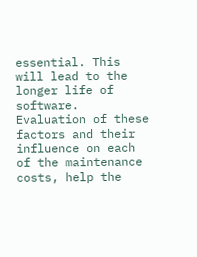essential. This will lead to the longer life of software. Evaluation of these factors and their influence on each of the maintenance costs, help the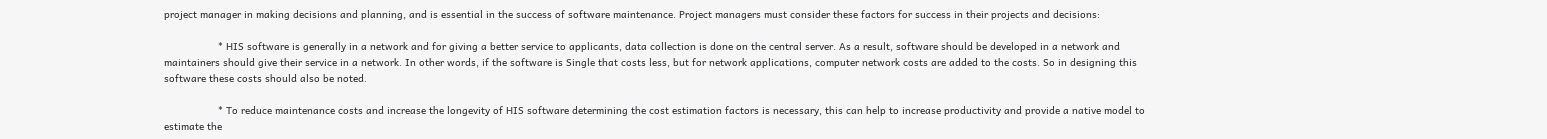project manager in making decisions and planning, and is essential in the success of software maintenance. Project managers must consider these factors for success in their projects and decisions:

                  * HIS software is generally in a network and for giving a better service to applicants, data collection is done on the central server. As a result, software should be developed in a network and maintainers should give their service in a network. In other words, if the software is Single that costs less, but for network applications, computer network costs are added to the costs. So in designing this software these costs should also be noted.

                  * To reduce maintenance costs and increase the longevity of HIS software determining the cost estimation factors is necessary, this can help to increase productivity and provide a native model to estimate the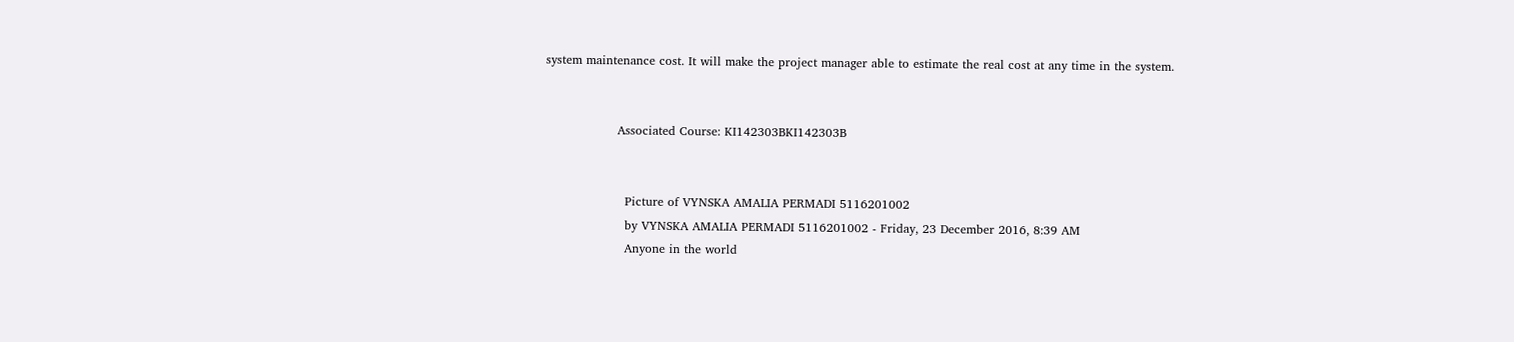system maintenance cost. It will make the project manager able to estimate the real cost at any time in the system.


                  Associated Course: KI142303BKI142303B


                    Picture of VYNSKA AMALIA PERMADI 5116201002
                    by VYNSKA AMALIA PERMADI 5116201002 - Friday, 23 December 2016, 8:39 AM
                    Anyone in the world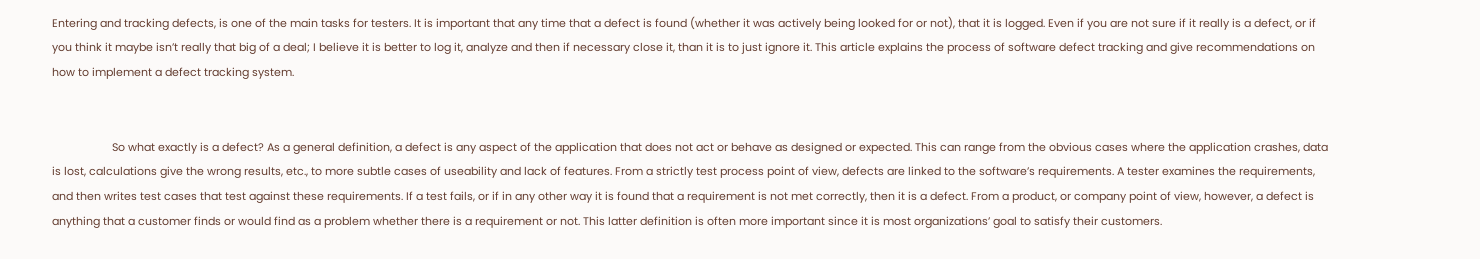Entering and tracking defects, is one of the main tasks for testers. It is important that any time that a defect is found (whether it was actively being looked for or not), that it is logged. Even if you are not sure if it really is a defect, or if you think it maybe isn’t really that big of a deal; I believe it is better to log it, analyze and then if necessary close it, than it is to just ignore it. This article explains the process of software defect tracking and give recommendations on how to implement a defect tracking system.


                    So what exactly is a defect? As a general definition, a defect is any aspect of the application that does not act or behave as designed or expected. This can range from the obvious cases where the application crashes, data is lost, calculations give the wrong results, etc., to more subtle cases of useability and lack of features. From a strictly test process point of view, defects are linked to the software’s requirements. A tester examines the requirements, and then writes test cases that test against these requirements. If a test fails, or if in any other way it is found that a requirement is not met correctly, then it is a defect. From a product, or company point of view, however, a defect is anything that a customer finds or would find as a problem whether there is a requirement or not. This latter definition is often more important since it is most organizations’ goal to satisfy their customers.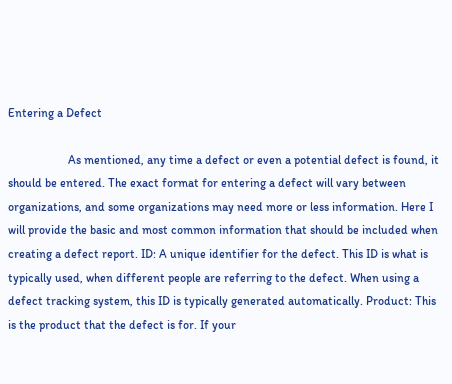Entering a Defect

                    As mentioned, any time a defect or even a potential defect is found, it should be entered. The exact format for entering a defect will vary between organizations, and some organizations may need more or less information. Here I will provide the basic and most common information that should be included when creating a defect report. ID: A unique identifier for the defect. This ID is what is typically used, when different people are referring to the defect. When using a defect tracking system, this ID is typically generated automatically. Product: This is the product that the defect is for. If your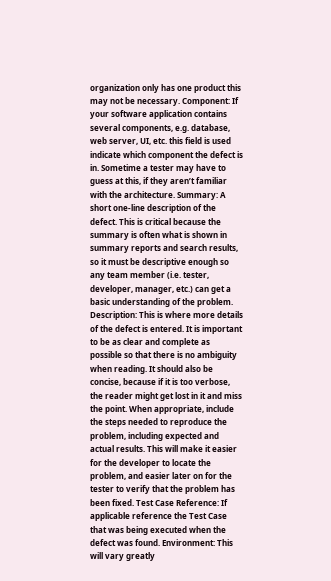organization only has one product this may not be necessary. Component: If your software application contains several components, e.g. database, web server, UI, etc. this field is used indicate which component the defect is in. Sometime a tester may have to guess at this, if they aren’t familiar with the architecture. Summary: A short one-line description of the defect. This is critical because the summary is often what is shown in summary reports and search results, so it must be descriptive enough so any team member (i.e. tester, developer, manager, etc.) can get a basic understanding of the problem. Description: This is where more details of the defect is entered. It is important to be as clear and complete as possible so that there is no ambiguity when reading. It should also be concise, because if it is too verbose, the reader might get lost in it and miss the point. When appropriate, include the steps needed to reproduce the problem, including expected and actual results. This will make it easier for the developer to locate the problem, and easier later on for the tester to verify that the problem has been fixed. Test Case Reference: If applicable reference the Test Case that was being executed when the defect was found. Environment: This will vary greatly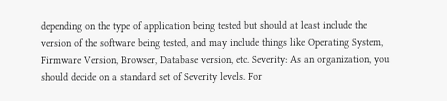depending on the type of application being tested but should at least include the version of the software being tested, and may include things like Operating System, Firmware Version, Browser, Database version, etc. Severity: As an organization, you should decide on a standard set of Severity levels. For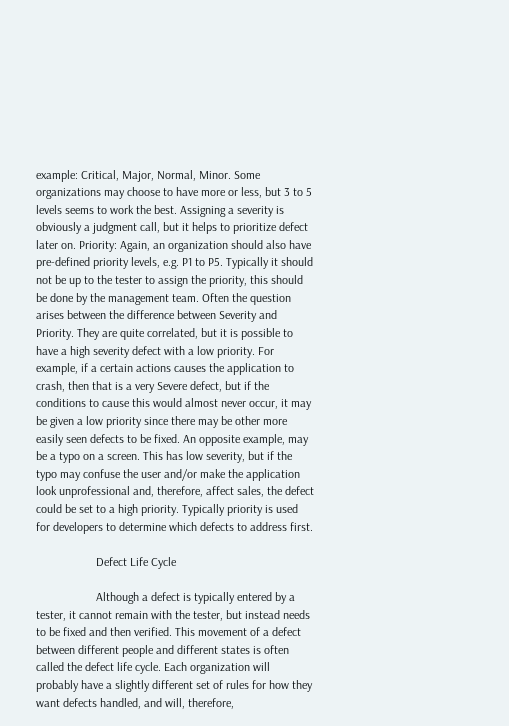example: Critical, Major, Normal, Minor. Some organizations may choose to have more or less, but 3 to 5 levels seems to work the best. Assigning a severity is obviously a judgment call, but it helps to prioritize defect later on. Priority: Again, an organization should also have pre-defined priority levels, e.g. P1 to P5. Typically it should not be up to the tester to assign the priority, this should be done by the management team. Often the question arises between the difference between Severity and Priority. They are quite correlated, but it is possible to have a high severity defect with a low priority. For example, if a certain actions causes the application to crash, then that is a very Severe defect, but if the conditions to cause this would almost never occur, it may be given a low priority since there may be other more easily seen defects to be fixed. An opposite example, may be a typo on a screen. This has low severity, but if the typo may confuse the user and/or make the application look unprofessional and, therefore, affect sales, the defect could be set to a high priority. Typically priority is used for developers to determine which defects to address first.

                    Defect Life Cycle

                    Although a defect is typically entered by a tester, it cannot remain with the tester, but instead needs to be fixed and then verified. This movement of a defect between different people and different states is often called the defect life cycle. Each organization will probably have a slightly different set of rules for how they want defects handled, and will, therefore,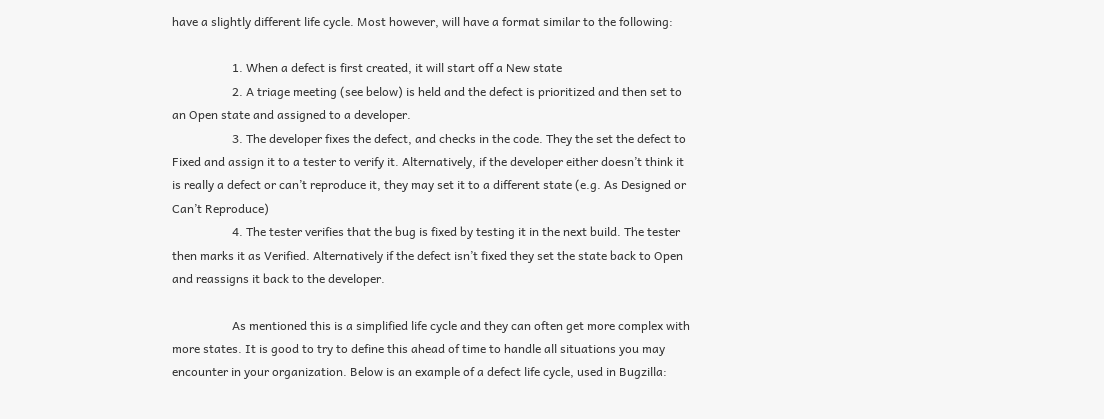have a slightly different life cycle. Most however, will have a format similar to the following:

                    1. When a defect is first created, it will start off a New state
                    2. A triage meeting (see below) is held and the defect is prioritized and then set to an Open state and assigned to a developer.
                    3. The developer fixes the defect, and checks in the code. They the set the defect to Fixed and assign it to a tester to verify it. Alternatively, if the developer either doesn’t think it is really a defect or can’t reproduce it, they may set it to a different state (e.g. As Designed or Can’t Reproduce)
                    4. The tester verifies that the bug is fixed by testing it in the next build. The tester then marks it as Verified. Alternatively if the defect isn’t fixed they set the state back to Open and reassigns it back to the developer.

                    As mentioned this is a simplified life cycle and they can often get more complex with more states. It is good to try to define this ahead of time to handle all situations you may encounter in your organization. Below is an example of a defect life cycle, used in Bugzilla: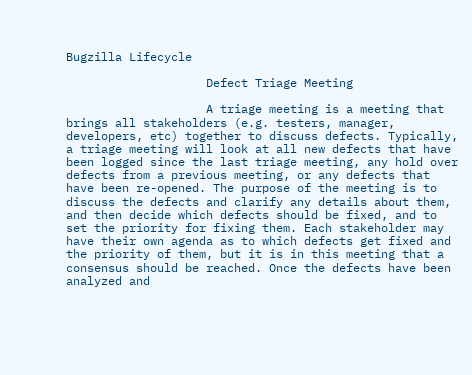Bugzilla Lifecycle

                    Defect Triage Meeting

                    A triage meeting is a meeting that brings all stakeholders (e.g. testers, manager, developers, etc) together to discuss defects. Typically, a triage meeting will look at all new defects that have been logged since the last triage meeting, any hold over defects from a previous meeting, or any defects that have been re-opened. The purpose of the meeting is to discuss the defects and clarify any details about them, and then decide which defects should be fixed, and to set the priority for fixing them. Each stakeholder may have their own agenda as to which defects get fixed and the priority of them, but it is in this meeting that a consensus should be reached. Once the defects have been analyzed and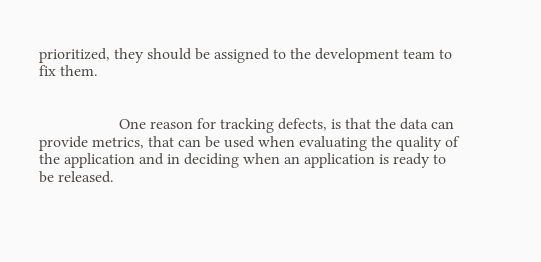prioritized, they should be assigned to the development team to fix them.


                    One reason for tracking defects, is that the data can provide metrics, that can be used when evaluating the quality of the application and in deciding when an application is ready to be released.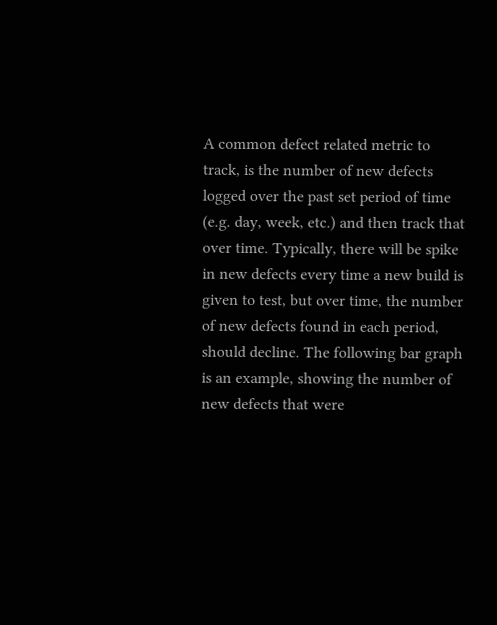A common defect related metric to track, is the number of new defects logged over the past set period of time (e.g. day, week, etc.) and then track that over time. Typically, there will be spike in new defects every time a new build is given to test, but over time, the number of new defects found in each period, should decline. The following bar graph is an example, showing the number of new defects that were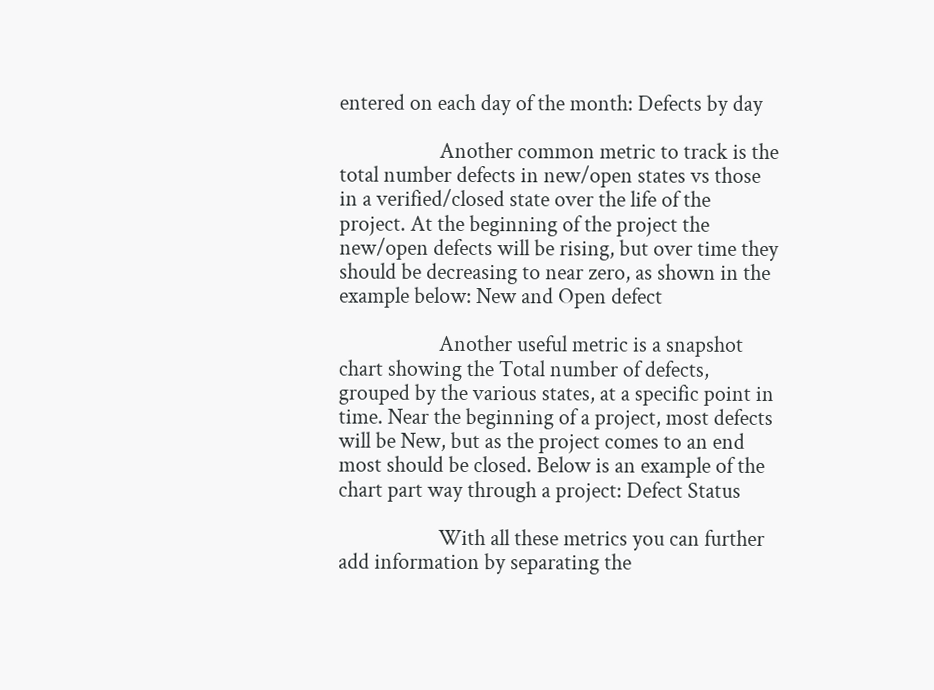entered on each day of the month: Defects by day

                    Another common metric to track is the total number defects in new/open states vs those in a verified/closed state over the life of the project. At the beginning of the project the new/open defects will be rising, but over time they should be decreasing to near zero, as shown in the example below: New and Open defect

                    Another useful metric is a snapshot chart showing the Total number of defects, grouped by the various states, at a specific point in time. Near the beginning of a project, most defects will be New, but as the project comes to an end most should be closed. Below is an example of the chart part way through a project: Defect Status

                    With all these metrics you can further add information by separating the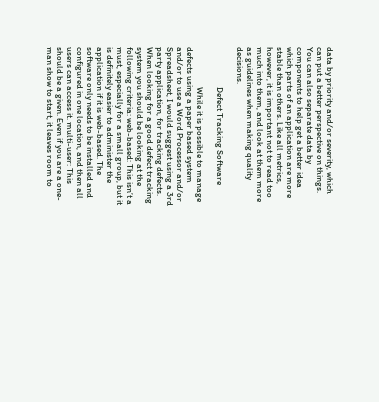data by priority and/or severity, which can put a better perspective on things. You can also separate data by components to help get a better idea which parts of an application are more stable than others. Like all metrics, however, it is important not to read too much into them, and look at them more as guidelines when making quality decisions.

                    Defect Tracking Software

                    While it is possible to manage defects using a paper based system and/or to use a Word Processor and/or Spreadsheet, I would suggest using a 3rd party application, for tracking defects. When looking for a good defect tracking system you should be looking at the following criteria: web-based: This isn’t a must, especially for a small group, but it is definitely easier to administer the application if it is web-based. The software only needs to be installed and configured in one location, and then all users can access it. multi-user: This should be a given. Even if you are a one-man show to start, it leaves room to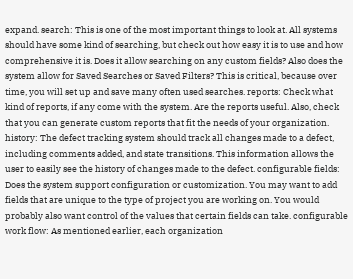expand. search: This is one of the most important things to look at. All systems should have some kind of searching, but check out how easy it is to use and how comprehensive it is. Does it allow searching on any custom fields? Also does the system allow for Saved Searches or Saved Filters? This is critical, because over time, you will set up and save many often used searches. reports: Check what kind of reports, if any come with the system. Are the reports useful. Also, check that you can generate custom reports that fit the needs of your organization. history: The defect tracking system should track all changes made to a defect, including comments added, and state transitions. This information allows the user to easily see the history of changes made to the defect. configurable fields: Does the system support configuration or customization. You may want to add fields that are unique to the type of project you are working on. You would probably also want control of the values that certain fields can take. configurable work flow: As mentioned earlier, each organization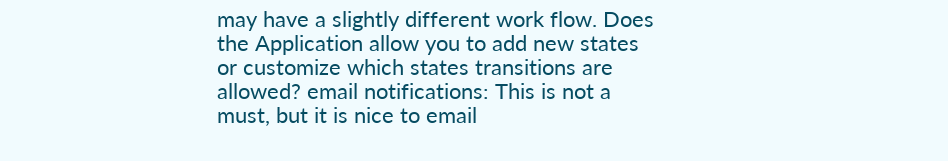may have a slightly different work flow. Does the Application allow you to add new states or customize which states transitions are allowed? email notifications: This is not a must, but it is nice to email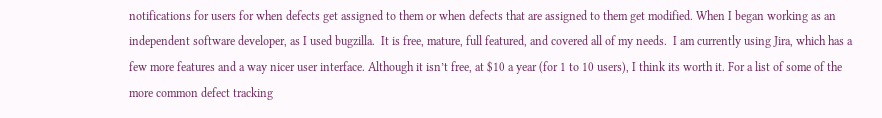notifications for users for when defects get assigned to them or when defects that are assigned to them get modified. When I began working as an independent software developer, as I used bugzilla.  It is free, mature, full featured, and covered all of my needs.  I am currently using Jira, which has a few more features and a way nicer user interface. Although it isn’t free, at $10 a year (for 1 to 10 users), I think its worth it. For a list of some of the more common defect tracking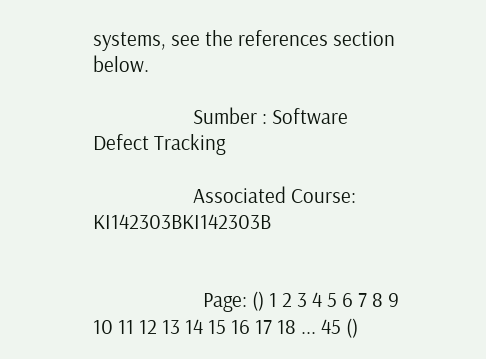systems, see the references section below.

                    Sumber : Software Defect Tracking

                    Associated Course: KI142303BKI142303B


                      Page: () 1 2 3 4 5 6 7 8 9 10 11 12 13 14 15 16 17 18 ... 45 ()